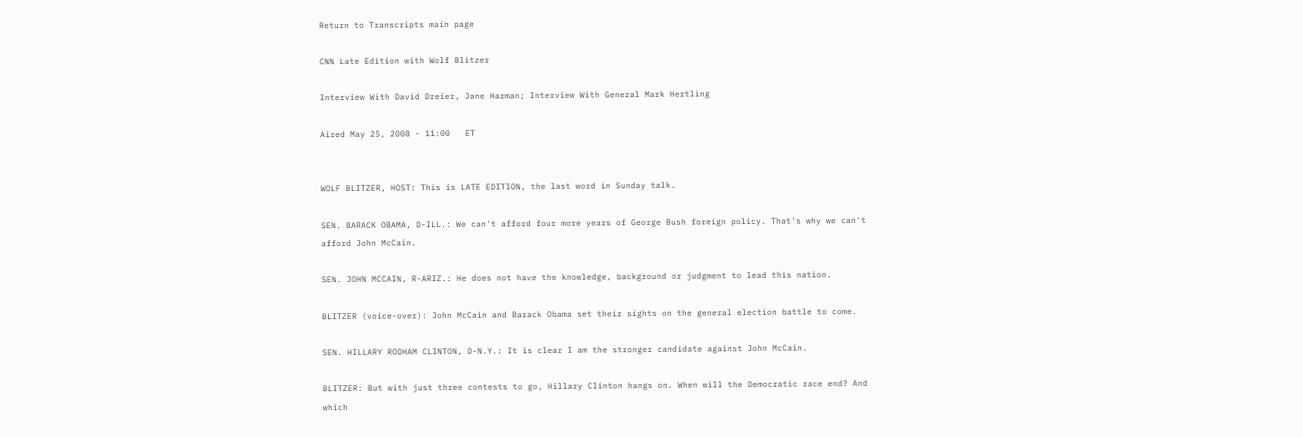Return to Transcripts main page

CNN Late Edition with Wolf Blitzer

Interview With David Dreier, Jane Harman; Interview With General Mark Hertling

Aired May 25, 2008 - 11:00   ET


WOLF BLITZER, HOST: This is LATE EDITION, the last word in Sunday talk.

SEN. BARACK OBAMA, D-ILL.: We can't afford four more years of George Bush foreign policy. That's why we can't afford John McCain.

SEN. JOHN MCCAIN, R-ARIZ.: He does not have the knowledge, background or judgment to lead this nation.

BLITZER (voice-over): John McCain and Barack Obama set their sights on the general election battle to come.

SEN. HILLARY RODHAM CLINTON, D-N.Y.: It is clear I am the stronger candidate against John McCain.

BLITZER: But with just three contests to go, Hillary Clinton hangs on. When will the Democratic race end? And which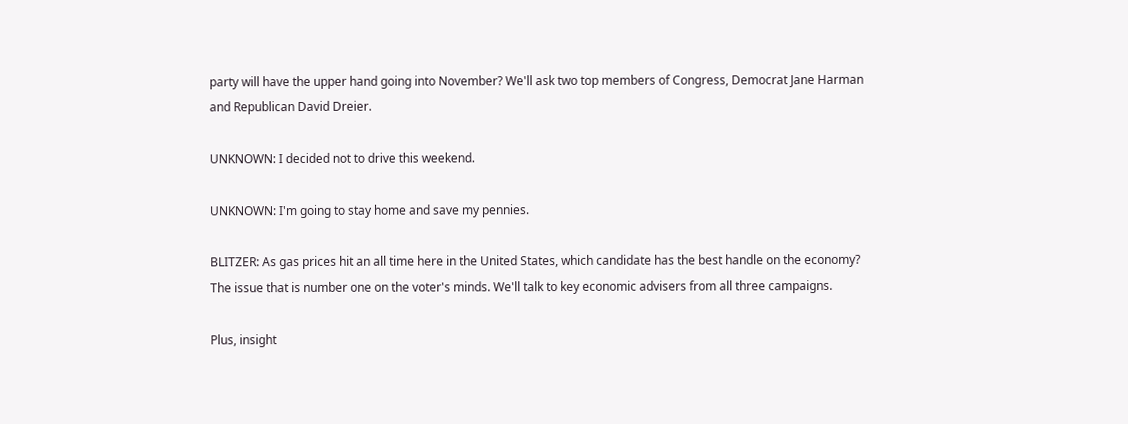party will have the upper hand going into November? We'll ask two top members of Congress, Democrat Jane Harman and Republican David Dreier.

UNKNOWN: I decided not to drive this weekend.

UNKNOWN: I'm going to stay home and save my pennies.

BLITZER: As gas prices hit an all time here in the United States, which candidate has the best handle on the economy? The issue that is number one on the voter's minds. We'll talk to key economic advisers from all three campaigns.

Plus, insight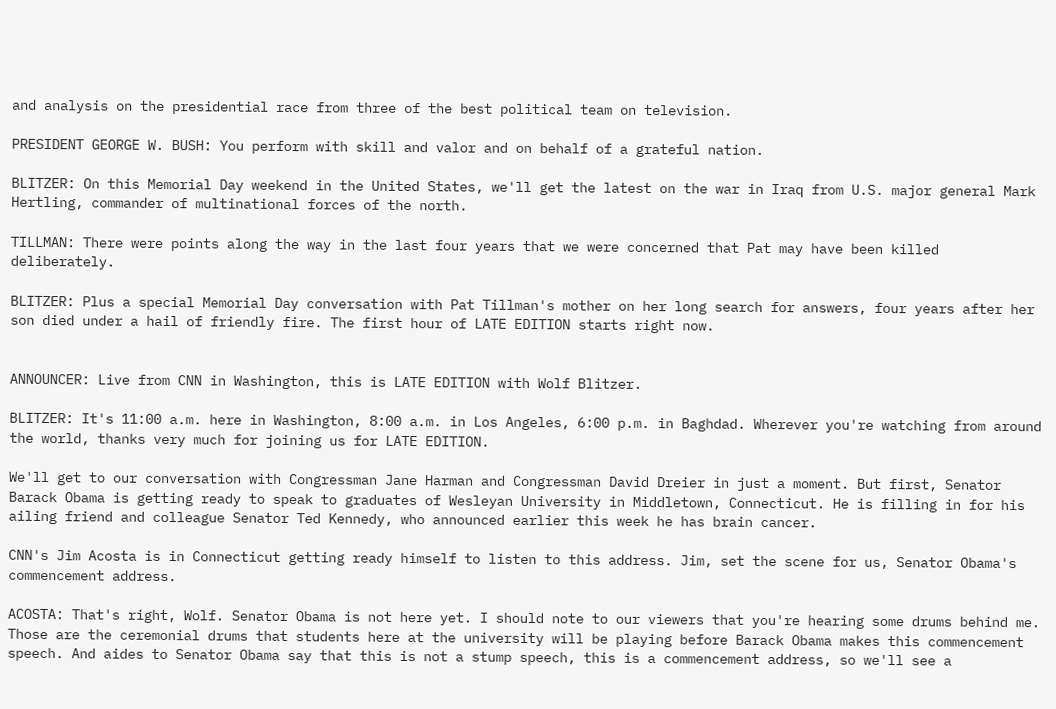and analysis on the presidential race from three of the best political team on television.

PRESIDENT GEORGE W. BUSH: You perform with skill and valor and on behalf of a grateful nation.

BLITZER: On this Memorial Day weekend in the United States, we'll get the latest on the war in Iraq from U.S. major general Mark Hertling, commander of multinational forces of the north.

TILLMAN: There were points along the way in the last four years that we were concerned that Pat may have been killed deliberately.

BLITZER: Plus a special Memorial Day conversation with Pat Tillman's mother on her long search for answers, four years after her son died under a hail of friendly fire. The first hour of LATE EDITION starts right now.


ANNOUNCER: Live from CNN in Washington, this is LATE EDITION with Wolf Blitzer.

BLITZER: It's 11:00 a.m. here in Washington, 8:00 a.m. in Los Angeles, 6:00 p.m. in Baghdad. Wherever you're watching from around the world, thanks very much for joining us for LATE EDITION.

We'll get to our conversation with Congressman Jane Harman and Congressman David Dreier in just a moment. But first, Senator Barack Obama is getting ready to speak to graduates of Wesleyan University in Middletown, Connecticut. He is filling in for his ailing friend and colleague Senator Ted Kennedy, who announced earlier this week he has brain cancer.

CNN's Jim Acosta is in Connecticut getting ready himself to listen to this address. Jim, set the scene for us, Senator Obama's commencement address.

ACOSTA: That's right, Wolf. Senator Obama is not here yet. I should note to our viewers that you're hearing some drums behind me. Those are the ceremonial drums that students here at the university will be playing before Barack Obama makes this commencement speech. And aides to Senator Obama say that this is not a stump speech, this is a commencement address, so we'll see a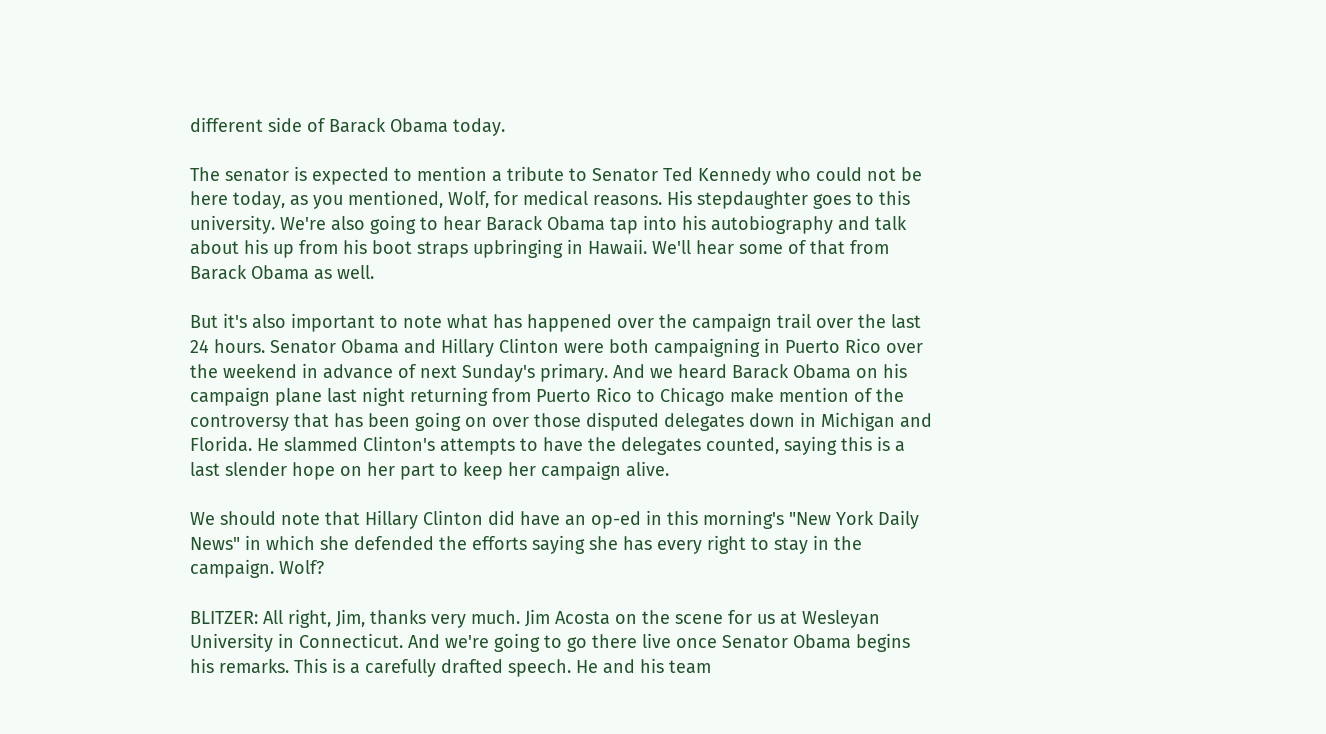different side of Barack Obama today.

The senator is expected to mention a tribute to Senator Ted Kennedy who could not be here today, as you mentioned, Wolf, for medical reasons. His stepdaughter goes to this university. We're also going to hear Barack Obama tap into his autobiography and talk about his up from his boot straps upbringing in Hawaii. We'll hear some of that from Barack Obama as well.

But it's also important to note what has happened over the campaign trail over the last 24 hours. Senator Obama and Hillary Clinton were both campaigning in Puerto Rico over the weekend in advance of next Sunday's primary. And we heard Barack Obama on his campaign plane last night returning from Puerto Rico to Chicago make mention of the controversy that has been going on over those disputed delegates down in Michigan and Florida. He slammed Clinton's attempts to have the delegates counted, saying this is a last slender hope on her part to keep her campaign alive.

We should note that Hillary Clinton did have an op-ed in this morning's "New York Daily News" in which she defended the efforts saying she has every right to stay in the campaign. Wolf?

BLITZER: All right, Jim, thanks very much. Jim Acosta on the scene for us at Wesleyan University in Connecticut. And we're going to go there live once Senator Obama begins his remarks. This is a carefully drafted speech. He and his team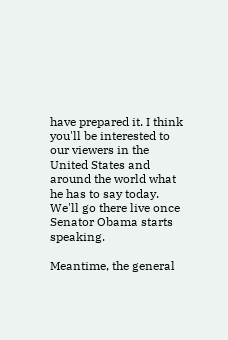have prepared it. I think you'll be interested to our viewers in the United States and around the world what he has to say today. We'll go there live once Senator Obama starts speaking.

Meantime, the general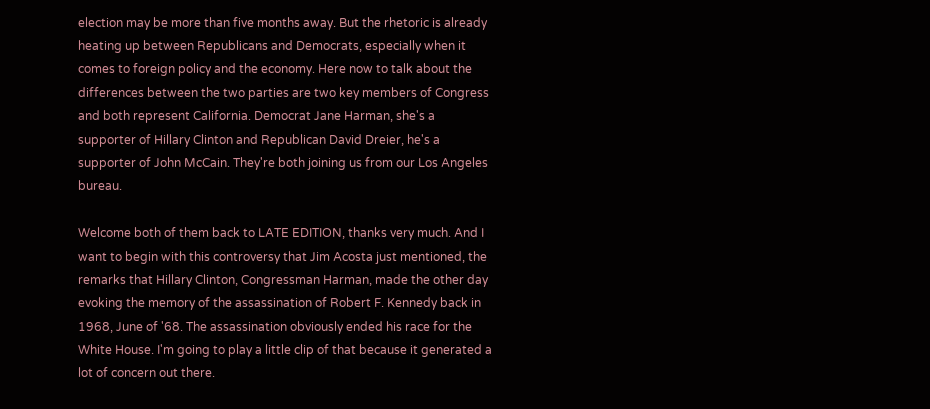election may be more than five months away. But the rhetoric is already heating up between Republicans and Democrats, especially when it comes to foreign policy and the economy. Here now to talk about the differences between the two parties are two key members of Congress and both represent California. Democrat Jane Harman, she's a supporter of Hillary Clinton and Republican David Dreier, he's a supporter of John McCain. They're both joining us from our Los Angeles bureau.

Welcome both of them back to LATE EDITION, thanks very much. And I want to begin with this controversy that Jim Acosta just mentioned, the remarks that Hillary Clinton, Congressman Harman, made the other day evoking the memory of the assassination of Robert F. Kennedy back in 1968, June of '68. The assassination obviously ended his race for the White House. I'm going to play a little clip of that because it generated a lot of concern out there.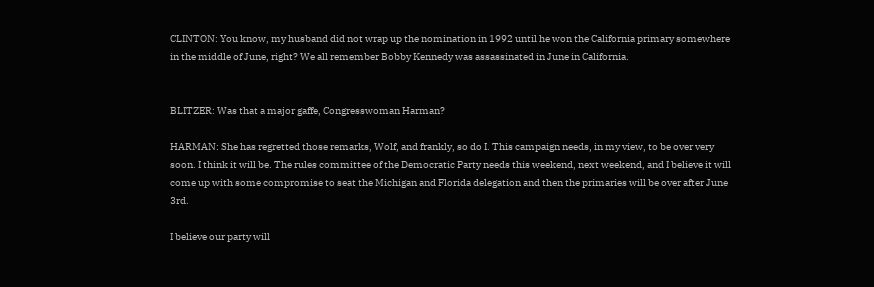CLINTON: You know, my husband did not wrap up the nomination in 1992 until he won the California primary somewhere in the middle of June, right? We all remember Bobby Kennedy was assassinated in June in California.


BLITZER: Was that a major gaffe, Congresswoman Harman?

HARMAN: She has regretted those remarks, Wolf, and frankly, so do I. This campaign needs, in my view, to be over very soon. I think it will be. The rules committee of the Democratic Party needs this weekend, next weekend, and I believe it will come up with some compromise to seat the Michigan and Florida delegation and then the primaries will be over after June 3rd.

I believe our party will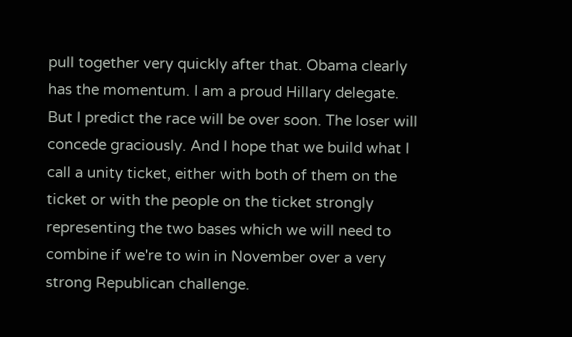pull together very quickly after that. Obama clearly has the momentum. I am a proud Hillary delegate. But I predict the race will be over soon. The loser will concede graciously. And I hope that we build what I call a unity ticket, either with both of them on the ticket or with the people on the ticket strongly representing the two bases which we will need to combine if we're to win in November over a very strong Republican challenge.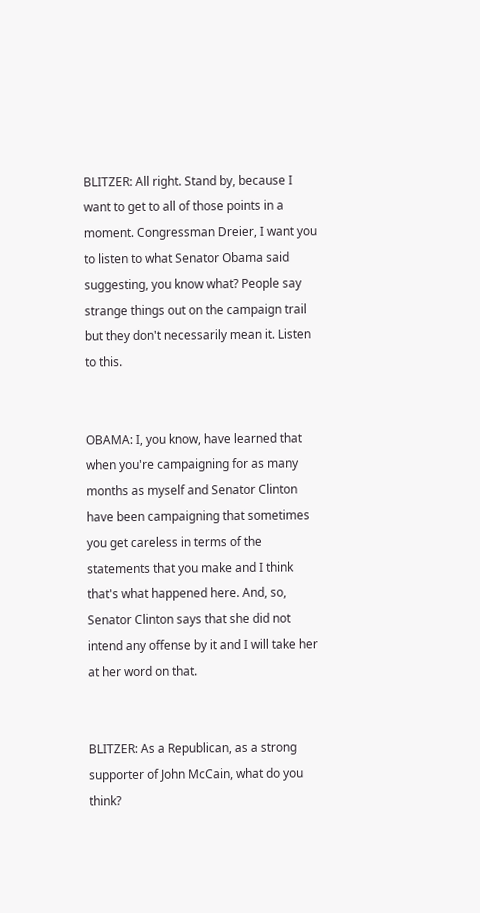BLITZER: All right. Stand by, because I want to get to all of those points in a moment. Congressman Dreier, I want you to listen to what Senator Obama said suggesting, you know what? People say strange things out on the campaign trail but they don't necessarily mean it. Listen to this.


OBAMA: I, you know, have learned that when you're campaigning for as many months as myself and Senator Clinton have been campaigning that sometimes you get careless in terms of the statements that you make and I think that's what happened here. And, so, Senator Clinton says that she did not intend any offense by it and I will take her at her word on that.


BLITZER: As a Republican, as a strong supporter of John McCain, what do you think?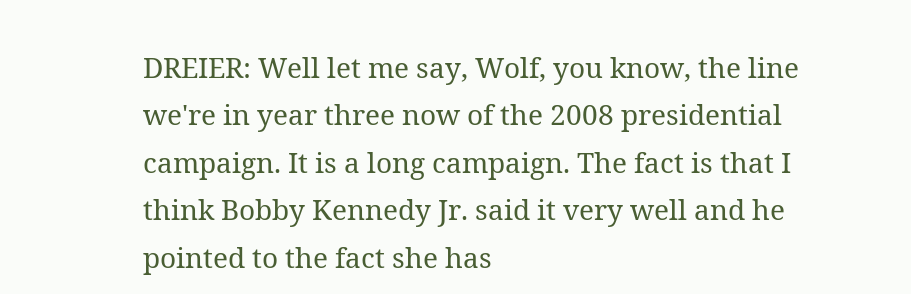DREIER: Well let me say, Wolf, you know, the line we're in year three now of the 2008 presidential campaign. It is a long campaign. The fact is that I think Bobby Kennedy Jr. said it very well and he pointed to the fact she has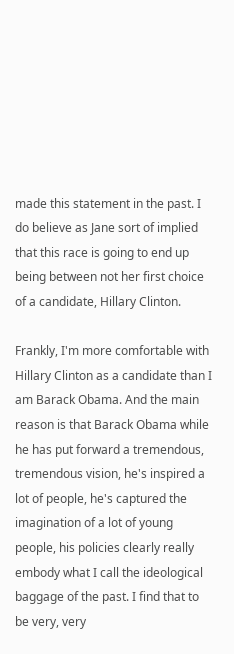made this statement in the past. I do believe as Jane sort of implied that this race is going to end up being between not her first choice of a candidate, Hillary Clinton.

Frankly, I'm more comfortable with Hillary Clinton as a candidate than I am Barack Obama. And the main reason is that Barack Obama while he has put forward a tremendous, tremendous vision, he's inspired a lot of people, he's captured the imagination of a lot of young people, his policies clearly really embody what I call the ideological baggage of the past. I find that to be very, very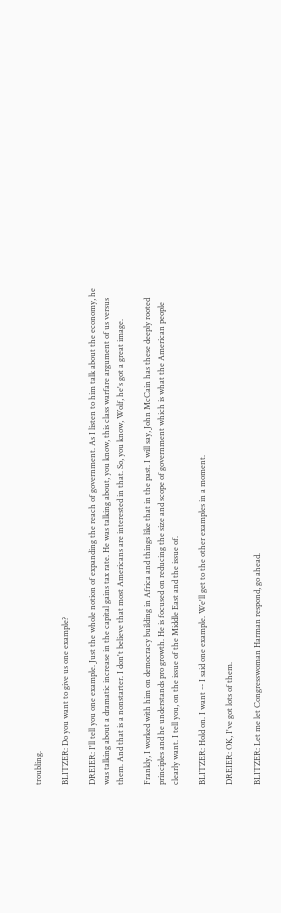troubling.

BLITZER: Do you want to give us one example?

DREIER: I'll tell you one example. Just the whole notion of expanding the reach of government. As I listen to him talk about the economy, he was talking about a dramatic increase in the capital gains tax rate. He was talking about, you know, this class warfare argument of us versus them. And that is a nonstarter. I don't believe that most Americans are interested in that. So, you know, Wolf, he's got a great image.

Frankly, I worked with him on democracy building in Africa and things like that in the past. I will say, John McCain has these deeply rooted principles and he understands pro growth. He is focused on reducing the size and scope of government which is what the American people clearly want. I tell you, on the issue of the Middle East and the issue of.

BLITZER: Hold on. I want -- I said one example. We'll get to the other examples in a moment.

DREIER: OK, I've got lots of them.

BLITZER: Let me let Congresswoman Harman respond, go ahead.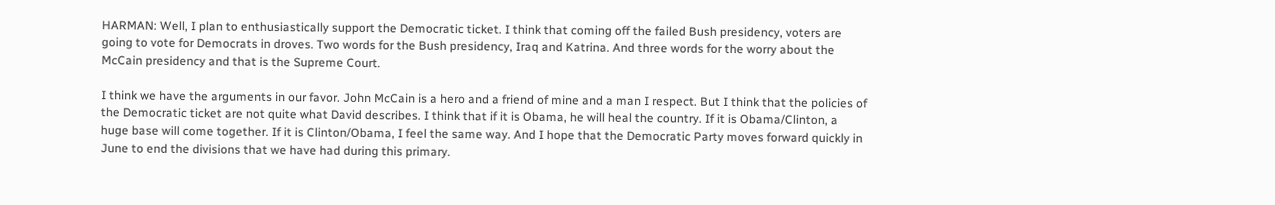HARMAN: Well, I plan to enthusiastically support the Democratic ticket. I think that coming off the failed Bush presidency, voters are going to vote for Democrats in droves. Two words for the Bush presidency, Iraq and Katrina. And three words for the worry about the McCain presidency and that is the Supreme Court.

I think we have the arguments in our favor. John McCain is a hero and a friend of mine and a man I respect. But I think that the policies of the Democratic ticket are not quite what David describes. I think that if it is Obama, he will heal the country. If it is Obama/Clinton, a huge base will come together. If it is Clinton/Obama, I feel the same way. And I hope that the Democratic Party moves forward quickly in June to end the divisions that we have had during this primary.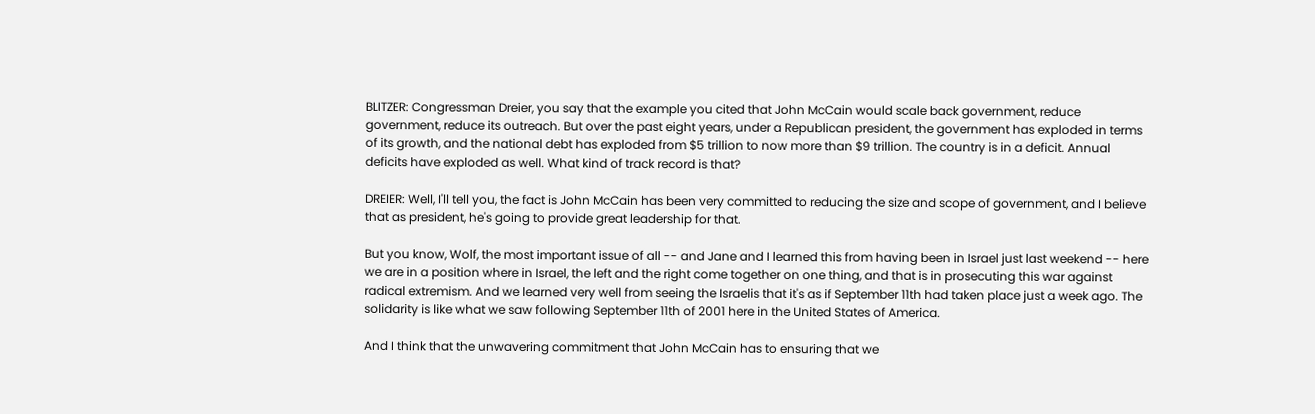BLITZER: Congressman Dreier, you say that the example you cited that John McCain would scale back government, reduce government, reduce its outreach. But over the past eight years, under a Republican president, the government has exploded in terms of its growth, and the national debt has exploded from $5 trillion to now more than $9 trillion. The country is in a deficit. Annual deficits have exploded as well. What kind of track record is that?

DREIER: Well, I'll tell you, the fact is John McCain has been very committed to reducing the size and scope of government, and I believe that as president, he's going to provide great leadership for that.

But you know, Wolf, the most important issue of all -- and Jane and I learned this from having been in Israel just last weekend -- here we are in a position where in Israel, the left and the right come together on one thing, and that is in prosecuting this war against radical extremism. And we learned very well from seeing the Israelis that it's as if September 11th had taken place just a week ago. The solidarity is like what we saw following September 11th of 2001 here in the United States of America.

And I think that the unwavering commitment that John McCain has to ensuring that we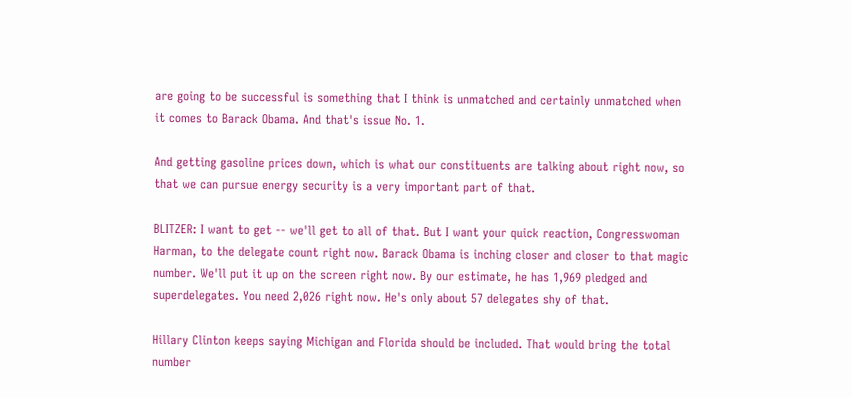are going to be successful is something that I think is unmatched and certainly unmatched when it comes to Barack Obama. And that's issue No. 1.

And getting gasoline prices down, which is what our constituents are talking about right now, so that we can pursue energy security is a very important part of that.

BLITZER: I want to get -- we'll get to all of that. But I want your quick reaction, Congresswoman Harman, to the delegate count right now. Barack Obama is inching closer and closer to that magic number. We'll put it up on the screen right now. By our estimate, he has 1,969 pledged and superdelegates. You need 2,026 right now. He's only about 57 delegates shy of that.

Hillary Clinton keeps saying Michigan and Florida should be included. That would bring the total number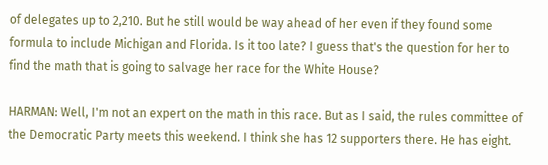of delegates up to 2,210. But he still would be way ahead of her even if they found some formula to include Michigan and Florida. Is it too late? I guess that's the question for her to find the math that is going to salvage her race for the White House?

HARMAN: Well, I'm not an expert on the math in this race. But as I said, the rules committee of the Democratic Party meets this weekend. I think she has 12 supporters there. He has eight.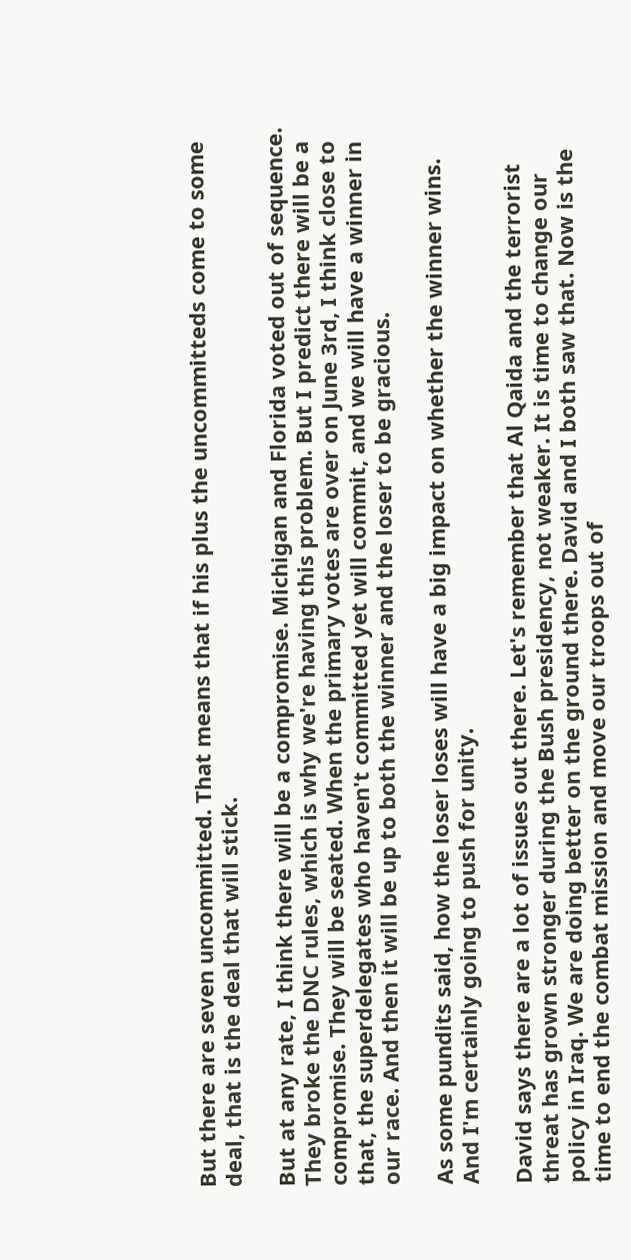But there are seven uncommitted. That means that if his plus the uncommitteds come to some deal, that is the deal that will stick.

But at any rate, I think there will be a compromise. Michigan and Florida voted out of sequence. They broke the DNC rules, which is why we're having this problem. But I predict there will be a compromise. They will be seated. When the primary votes are over on June 3rd, I think close to that, the superdelegates who haven't committed yet will commit, and we will have a winner in our race. And then it will be up to both the winner and the loser to be gracious.

As some pundits said, how the loser loses will have a big impact on whether the winner wins. And I'm certainly going to push for unity.

David says there are a lot of issues out there. Let's remember that Al Qaida and the terrorist threat has grown stronger during the Bush presidency, not weaker. It is time to change our policy in Iraq. We are doing better on the ground there. David and I both saw that. Now is the time to end the combat mission and move our troops out of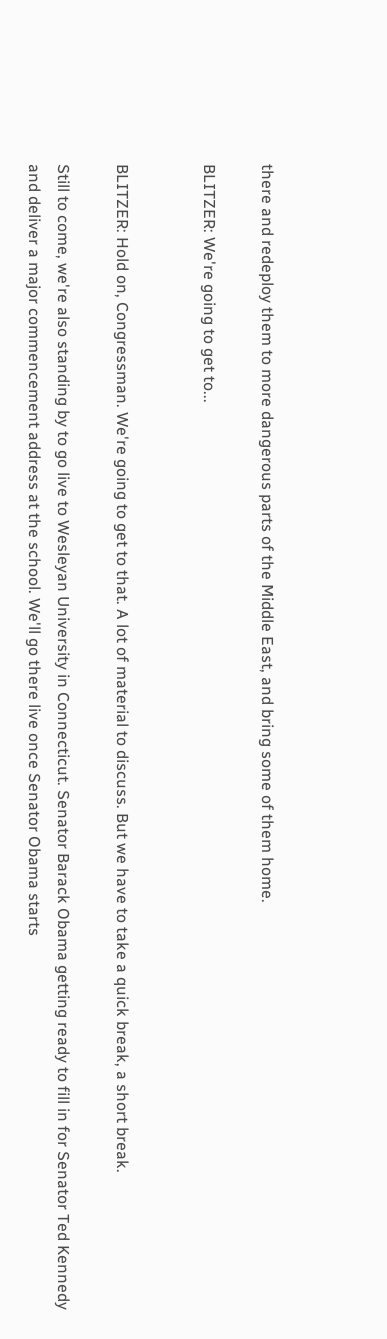there and redeploy them to more dangerous parts of the Middle East, and bring some of them home.

BLITZER: We're going to get to...


BLITZER: Hold on, Congressman. We're going to get to that. A lot of material to discuss. But we have to take a quick break, a short break.

Still to come, we're also standing by to go live to Wesleyan University in Connecticut. Senator Barack Obama getting ready to fill in for Senator Ted Kennedy and deliver a major commencement address at the school. We'll go there live once Senator Obama starts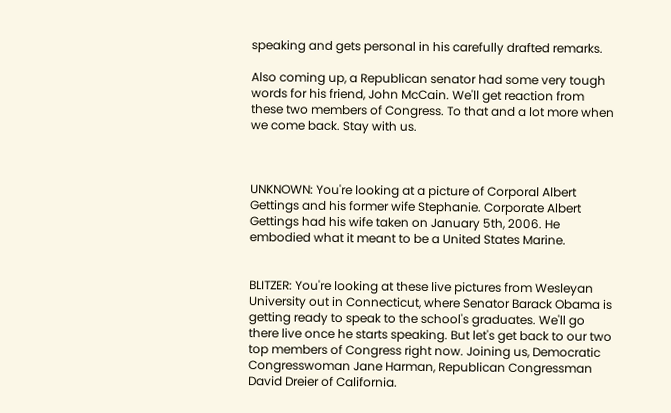speaking and gets personal in his carefully drafted remarks.

Also coming up, a Republican senator had some very tough words for his friend, John McCain. We'll get reaction from these two members of Congress. To that and a lot more when we come back. Stay with us.



UNKNOWN: You're looking at a picture of Corporal Albert Gettings and his former wife Stephanie. Corporate Albert Gettings had his wife taken on January 5th, 2006. He embodied what it meant to be a United States Marine.


BLITZER: You're looking at these live pictures from Wesleyan University out in Connecticut, where Senator Barack Obama is getting ready to speak to the school's graduates. We'll go there live once he starts speaking. But let's get back to our two top members of Congress right now. Joining us, Democratic Congresswoman Jane Harman, Republican Congressman David Dreier of California.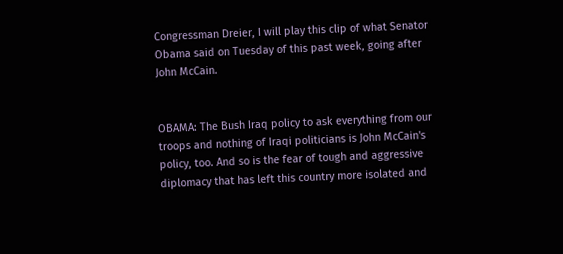Congressman Dreier, I will play this clip of what Senator Obama said on Tuesday of this past week, going after John McCain.


OBAMA: The Bush Iraq policy to ask everything from our troops and nothing of Iraqi politicians is John McCain's policy, too. And so is the fear of tough and aggressive diplomacy that has left this country more isolated and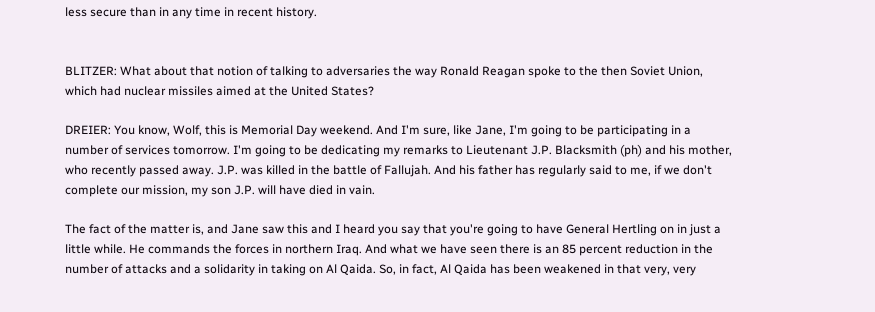less secure than in any time in recent history.


BLITZER: What about that notion of talking to adversaries the way Ronald Reagan spoke to the then Soviet Union, which had nuclear missiles aimed at the United States?

DREIER: You know, Wolf, this is Memorial Day weekend. And I'm sure, like Jane, I'm going to be participating in a number of services tomorrow. I'm going to be dedicating my remarks to Lieutenant J.P. Blacksmith (ph) and his mother, who recently passed away. J.P. was killed in the battle of Fallujah. And his father has regularly said to me, if we don't complete our mission, my son J.P. will have died in vain.

The fact of the matter is, and Jane saw this and I heard you say that you're going to have General Hertling on in just a little while. He commands the forces in northern Iraq. And what we have seen there is an 85 percent reduction in the number of attacks and a solidarity in taking on Al Qaida. So, in fact, Al Qaida has been weakened in that very, very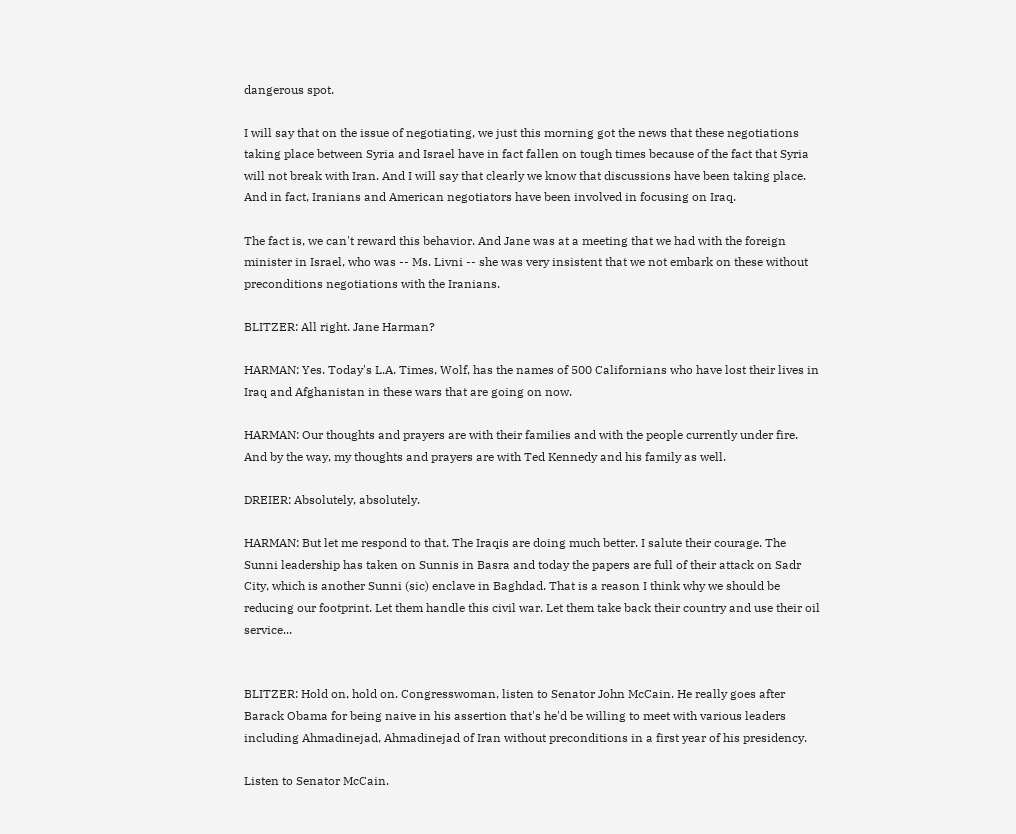dangerous spot.

I will say that on the issue of negotiating, we just this morning got the news that these negotiations taking place between Syria and Israel have in fact fallen on tough times because of the fact that Syria will not break with Iran. And I will say that clearly we know that discussions have been taking place. And in fact, Iranians and American negotiators have been involved in focusing on Iraq.

The fact is, we can't reward this behavior. And Jane was at a meeting that we had with the foreign minister in Israel, who was -- Ms. Livni -- she was very insistent that we not embark on these without preconditions negotiations with the Iranians.

BLITZER: All right. Jane Harman?

HARMAN: Yes. Today's L.A. Times, Wolf, has the names of 500 Californians who have lost their lives in Iraq and Afghanistan in these wars that are going on now.

HARMAN: Our thoughts and prayers are with their families and with the people currently under fire. And by the way, my thoughts and prayers are with Ted Kennedy and his family as well.

DREIER: Absolutely, absolutely.

HARMAN: But let me respond to that. The Iraqis are doing much better. I salute their courage. The Sunni leadership has taken on Sunnis in Basra and today the papers are full of their attack on Sadr City, which is another Sunni (sic) enclave in Baghdad. That is a reason I think why we should be reducing our footprint. Let them handle this civil war. Let them take back their country and use their oil service...


BLITZER: Hold on, hold on. Congresswoman, listen to Senator John McCain. He really goes after Barack Obama for being naive in his assertion that's he'd be willing to meet with various leaders including Ahmadinejad, Ahmadinejad of Iran without preconditions in a first year of his presidency.

Listen to Senator McCain.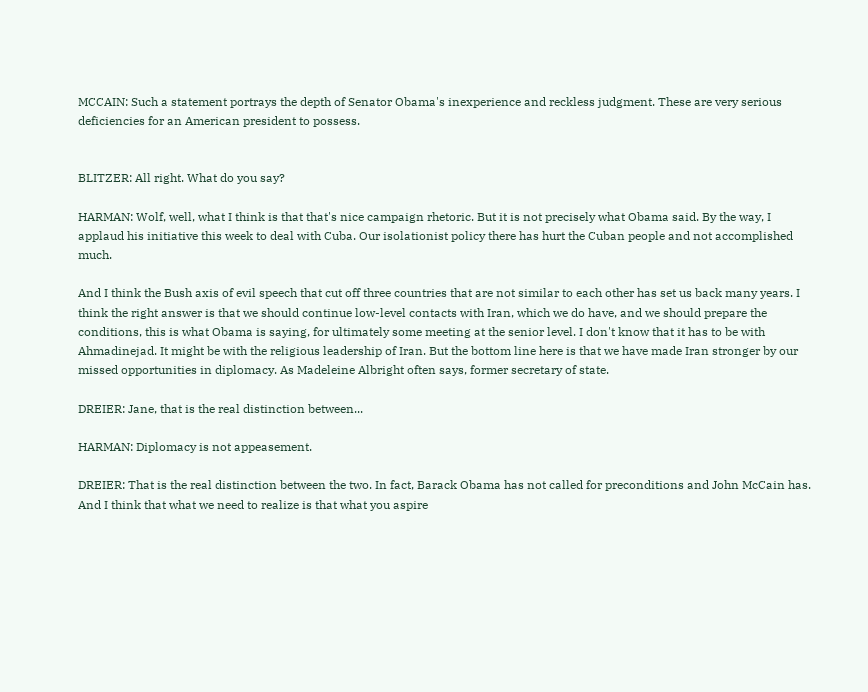MCCAIN: Such a statement portrays the depth of Senator Obama's inexperience and reckless judgment. These are very serious deficiencies for an American president to possess.


BLITZER: All right. What do you say?

HARMAN: Wolf, well, what I think is that that's nice campaign rhetoric. But it is not precisely what Obama said. By the way, I applaud his initiative this week to deal with Cuba. Our isolationist policy there has hurt the Cuban people and not accomplished much.

And I think the Bush axis of evil speech that cut off three countries that are not similar to each other has set us back many years. I think the right answer is that we should continue low-level contacts with Iran, which we do have, and we should prepare the conditions, this is what Obama is saying, for ultimately some meeting at the senior level. I don't know that it has to be with Ahmadinejad. It might be with the religious leadership of Iran. But the bottom line here is that we have made Iran stronger by our missed opportunities in diplomacy. As Madeleine Albright often says, former secretary of state.

DREIER: Jane, that is the real distinction between...

HARMAN: Diplomacy is not appeasement.

DREIER: That is the real distinction between the two. In fact, Barack Obama has not called for preconditions and John McCain has. And I think that what we need to realize is that what you aspire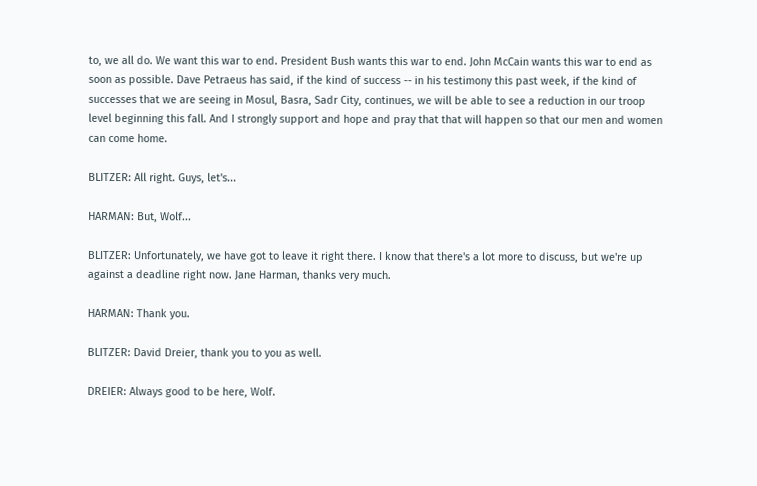to, we all do. We want this war to end. President Bush wants this war to end. John McCain wants this war to end as soon as possible. Dave Petraeus has said, if the kind of success -- in his testimony this past week, if the kind of successes that we are seeing in Mosul, Basra, Sadr City, continues, we will be able to see a reduction in our troop level beginning this fall. And I strongly support and hope and pray that that will happen so that our men and women can come home.

BLITZER: All right. Guys, let's...

HARMAN: But, Wolf...

BLITZER: Unfortunately, we have got to leave it right there. I know that there's a lot more to discuss, but we're up against a deadline right now. Jane Harman, thanks very much.

HARMAN: Thank you.

BLITZER: David Dreier, thank you to you as well.

DREIER: Always good to be here, Wolf.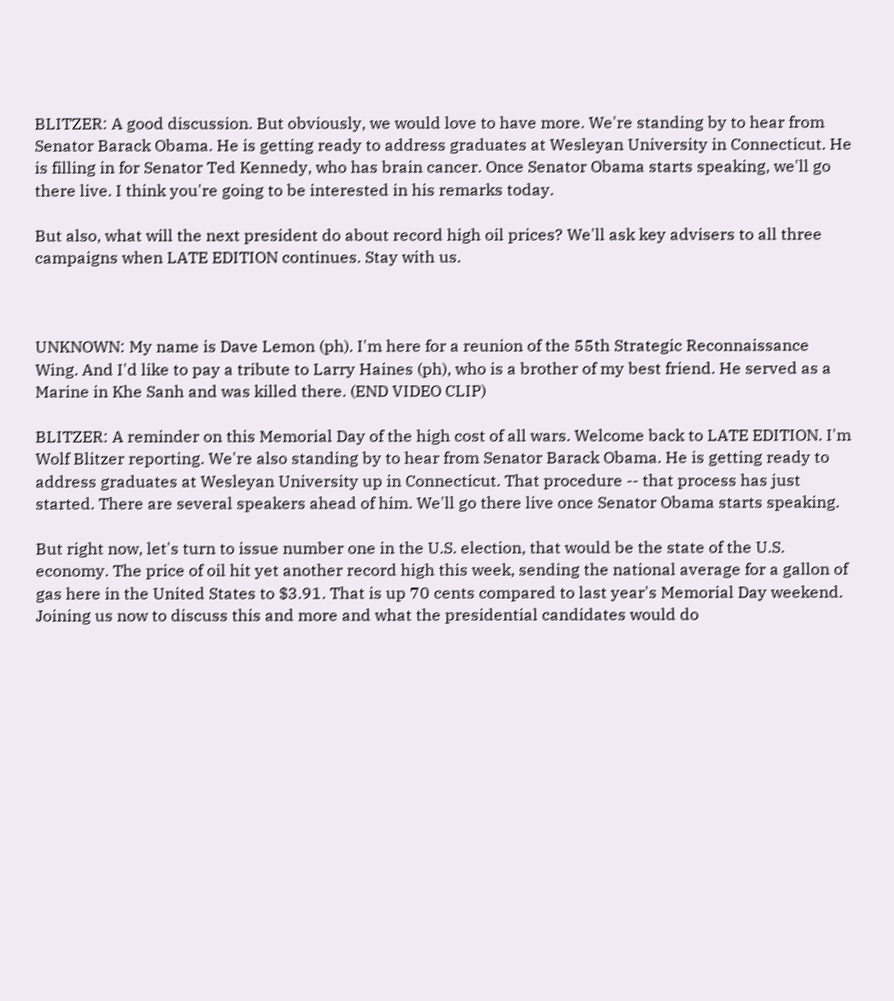BLITZER: A good discussion. But obviously, we would love to have more. We're standing by to hear from Senator Barack Obama. He is getting ready to address graduates at Wesleyan University in Connecticut. He is filling in for Senator Ted Kennedy, who has brain cancer. Once Senator Obama starts speaking, we'll go there live. I think you're going to be interested in his remarks today.

But also, what will the next president do about record high oil prices? We'll ask key advisers to all three campaigns when LATE EDITION continues. Stay with us.



UNKNOWN: My name is Dave Lemon (ph). I'm here for a reunion of the 55th Strategic Reconnaissance Wing. And I'd like to pay a tribute to Larry Haines (ph), who is a brother of my best friend. He served as a Marine in Khe Sanh and was killed there. (END VIDEO CLIP)

BLITZER: A reminder on this Memorial Day of the high cost of all wars. Welcome back to LATE EDITION. I'm Wolf Blitzer reporting. We're also standing by to hear from Senator Barack Obama. He is getting ready to address graduates at Wesleyan University up in Connecticut. That procedure -- that process has just started. There are several speakers ahead of him. We'll go there live once Senator Obama starts speaking.

But right now, let's turn to issue number one in the U.S. election, that would be the state of the U.S. economy. The price of oil hit yet another record high this week, sending the national average for a gallon of gas here in the United States to $3.91. That is up 70 cents compared to last year's Memorial Day weekend. Joining us now to discuss this and more and what the presidential candidates would do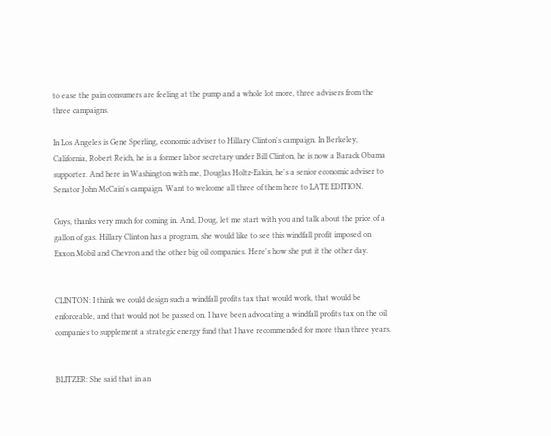to ease the pain consumers are feeling at the pump and a whole lot more, three advisers from the three campaigns.

In Los Angeles is Gene Sperling, economic adviser to Hillary Clinton's campaign. In Berkeley, California, Robert Reich, he is a former labor secretary under Bill Clinton, he is now a Barack Obama supporter. And here in Washington with me, Douglas Holtz-Eakin, he's a senior economic adviser to Senator John McCain's campaign. Want to welcome all three of them here to LATE EDITION.

Guys, thanks very much for coming in. And, Doug, let me start with you and talk about the price of a gallon of gas. Hillary Clinton has a program, she would like to see this windfall profit imposed on Exxon Mobil and Chevron and the other big oil companies. Here's how she put it the other day.


CLINTON: I think we could design such a windfall profits tax that would work, that would be enforceable, and that would not be passed on. I have been advocating a windfall profits tax on the oil companies to supplement a strategic energy fund that I have recommended for more than three years.


BLITZER: She said that in an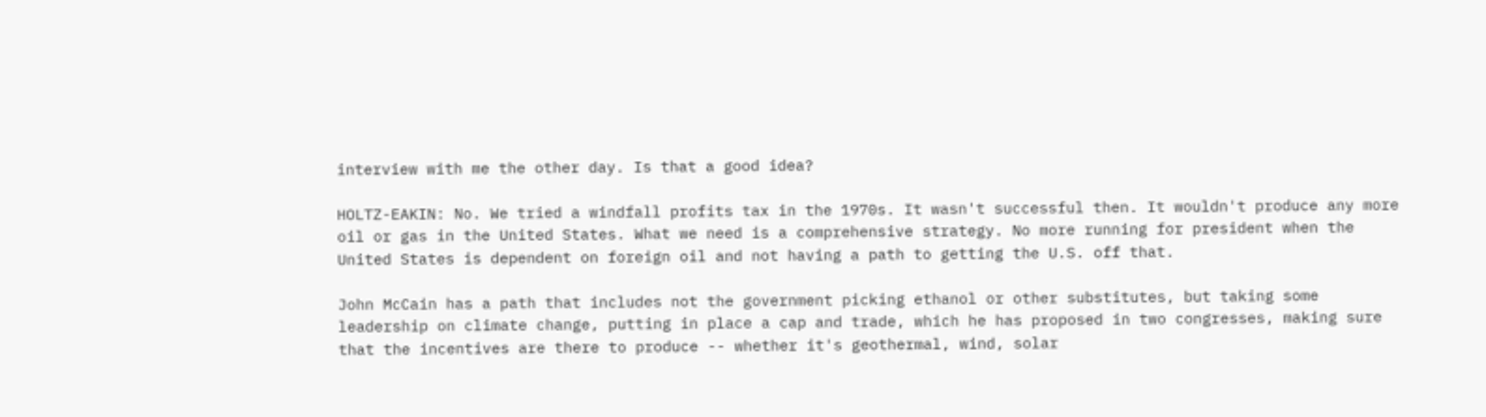interview with me the other day. Is that a good idea?

HOLTZ-EAKIN: No. We tried a windfall profits tax in the 1970s. It wasn't successful then. It wouldn't produce any more oil or gas in the United States. What we need is a comprehensive strategy. No more running for president when the United States is dependent on foreign oil and not having a path to getting the U.S. off that.

John McCain has a path that includes not the government picking ethanol or other substitutes, but taking some leadership on climate change, putting in place a cap and trade, which he has proposed in two congresses, making sure that the incentives are there to produce -- whether it's geothermal, wind, solar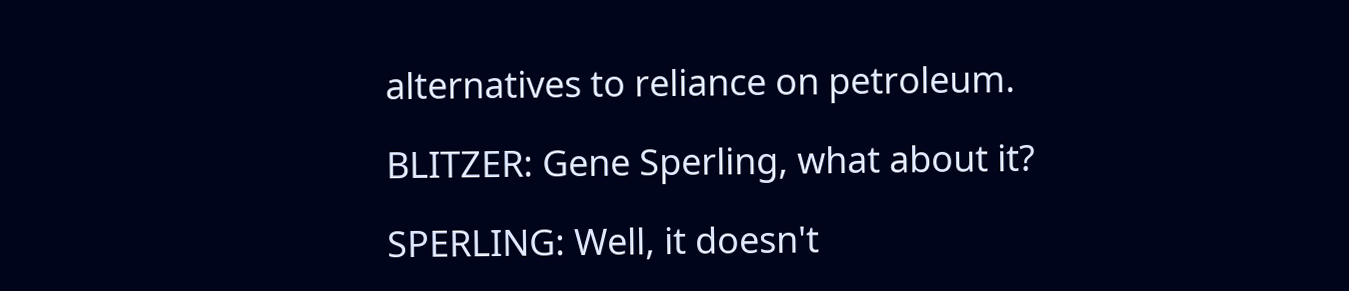alternatives to reliance on petroleum.

BLITZER: Gene Sperling, what about it?

SPERLING: Well, it doesn't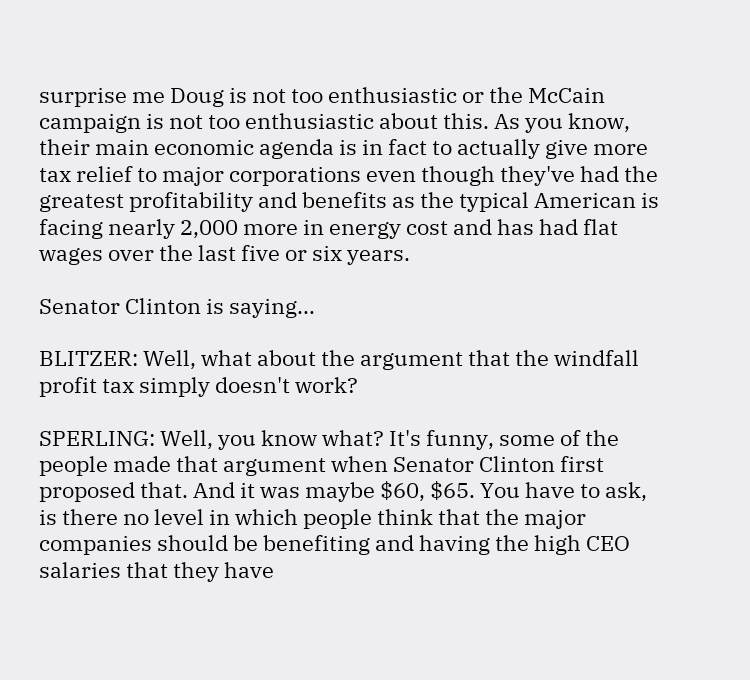surprise me Doug is not too enthusiastic or the McCain campaign is not too enthusiastic about this. As you know, their main economic agenda is in fact to actually give more tax relief to major corporations even though they've had the greatest profitability and benefits as the typical American is facing nearly 2,000 more in energy cost and has had flat wages over the last five or six years.

Senator Clinton is saying...

BLITZER: Well, what about the argument that the windfall profit tax simply doesn't work?

SPERLING: Well, you know what? It's funny, some of the people made that argument when Senator Clinton first proposed that. And it was maybe $60, $65. You have to ask, is there no level in which people think that the major companies should be benefiting and having the high CEO salaries that they have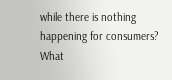while there is nothing happening for consumers? What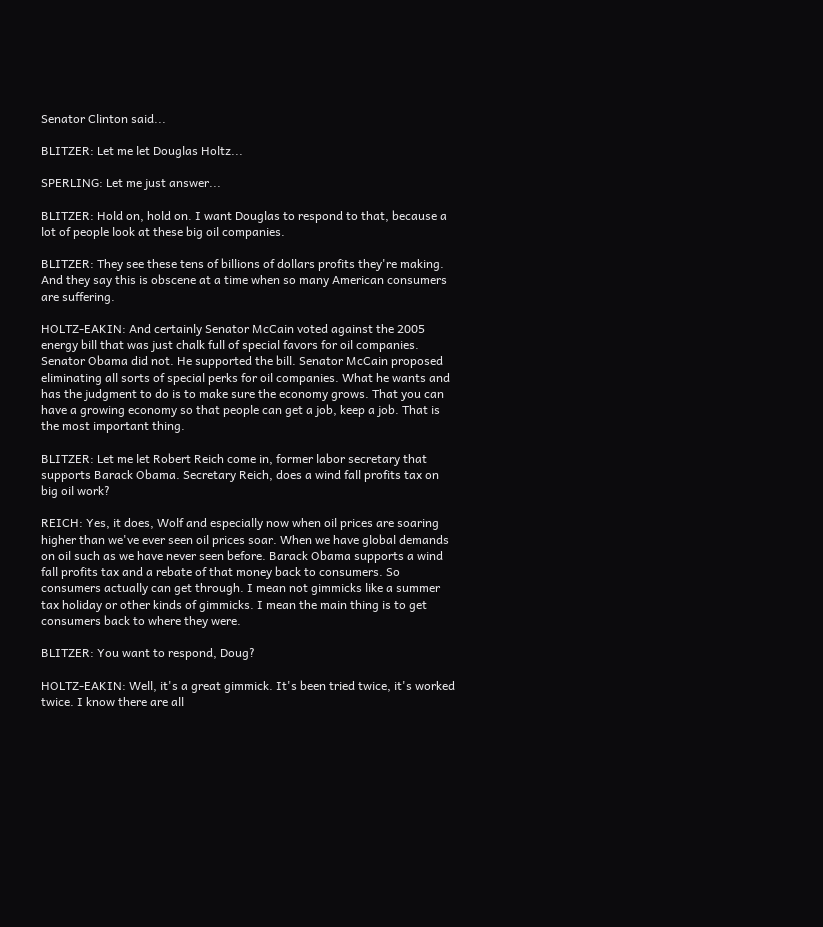Senator Clinton said...

BLITZER: Let me let Douglas Holtz...

SPERLING: Let me just answer...

BLITZER: Hold on, hold on. I want Douglas to respond to that, because a lot of people look at these big oil companies.

BLITZER: They see these tens of billions of dollars profits they're making. And they say this is obscene at a time when so many American consumers are suffering.

HOLTZ-EAKIN: And certainly Senator McCain voted against the 2005 energy bill that was just chalk full of special favors for oil companies. Senator Obama did not. He supported the bill. Senator McCain proposed eliminating all sorts of special perks for oil companies. What he wants and has the judgment to do is to make sure the economy grows. That you can have a growing economy so that people can get a job, keep a job. That is the most important thing.

BLITZER: Let me let Robert Reich come in, former labor secretary that supports Barack Obama. Secretary Reich, does a wind fall profits tax on big oil work?

REICH: Yes, it does, Wolf and especially now when oil prices are soaring higher than we've ever seen oil prices soar. When we have global demands on oil such as we have never seen before. Barack Obama supports a wind fall profits tax and a rebate of that money back to consumers. So consumers actually can get through. I mean not gimmicks like a summer tax holiday or other kinds of gimmicks. I mean the main thing is to get consumers back to where they were.

BLITZER: You want to respond, Doug?

HOLTZ-EAKIN: Well, it's a great gimmick. It's been tried twice, it's worked twice. I know there are all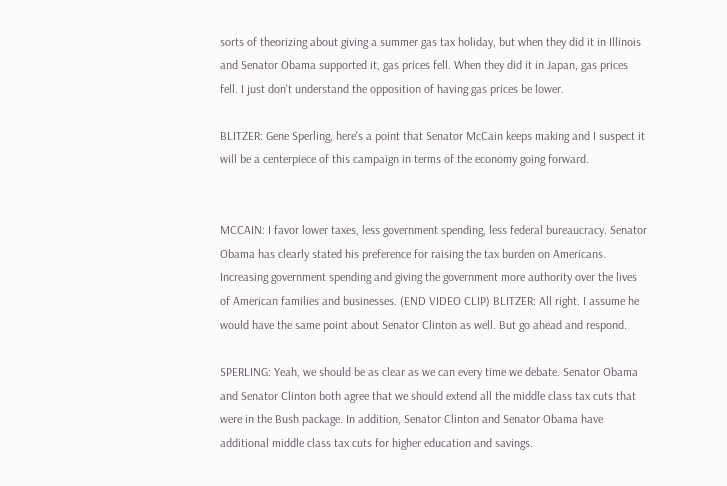sorts of theorizing about giving a summer gas tax holiday, but when they did it in Illinois and Senator Obama supported it, gas prices fell. When they did it in Japan, gas prices fell. I just don't understand the opposition of having gas prices be lower.

BLITZER: Gene Sperling, here's a point that Senator McCain keeps making and I suspect it will be a centerpiece of this campaign in terms of the economy going forward.


MCCAIN: I favor lower taxes, less government spending, less federal bureaucracy. Senator Obama has clearly stated his preference for raising the tax burden on Americans. Increasing government spending and giving the government more authority over the lives of American families and businesses. (END VIDEO CLIP) BLITZER: All right. I assume he would have the same point about Senator Clinton as well. But go ahead and respond.

SPERLING: Yeah, we should be as clear as we can every time we debate. Senator Obama and Senator Clinton both agree that we should extend all the middle class tax cuts that were in the Bush package. In addition, Senator Clinton and Senator Obama have additional middle class tax cuts for higher education and savings.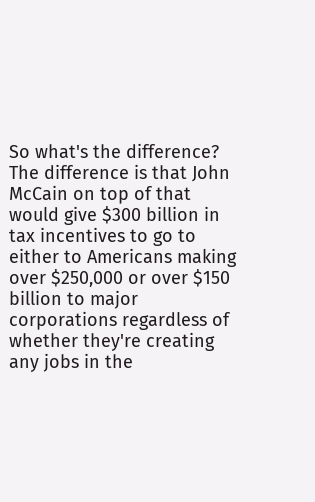So what's the difference? The difference is that John McCain on top of that would give $300 billion in tax incentives to go to either to Americans making over $250,000 or over $150 billion to major corporations regardless of whether they're creating any jobs in the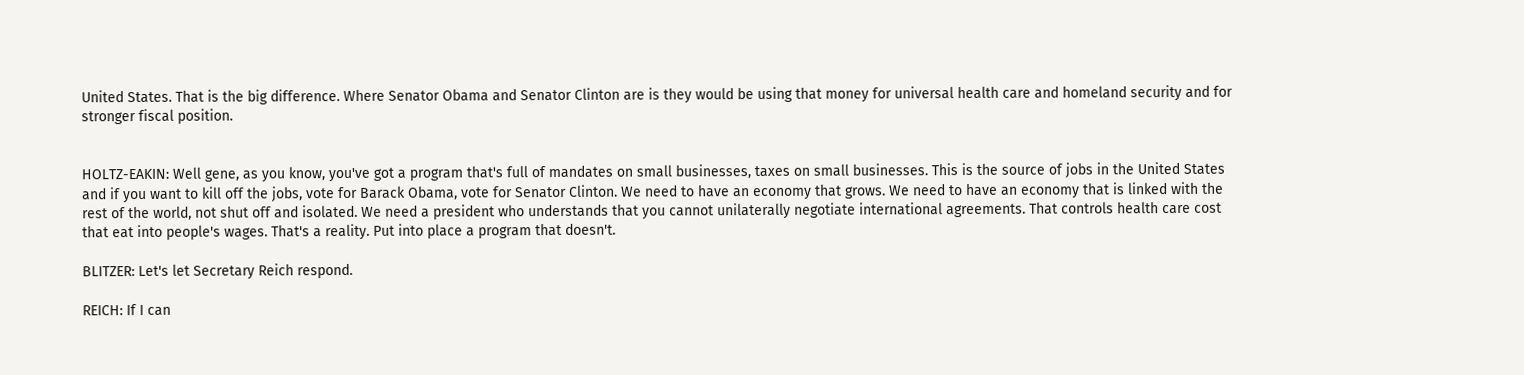United States. That is the big difference. Where Senator Obama and Senator Clinton are is they would be using that money for universal health care and homeland security and for stronger fiscal position.


HOLTZ-EAKIN: Well gene, as you know, you've got a program that's full of mandates on small businesses, taxes on small businesses. This is the source of jobs in the United States and if you want to kill off the jobs, vote for Barack Obama, vote for Senator Clinton. We need to have an economy that grows. We need to have an economy that is linked with the rest of the world, not shut off and isolated. We need a president who understands that you cannot unilaterally negotiate international agreements. That controls health care cost that eat into people's wages. That's a reality. Put into place a program that doesn't.

BLITZER: Let's let Secretary Reich respond.

REICH: If I can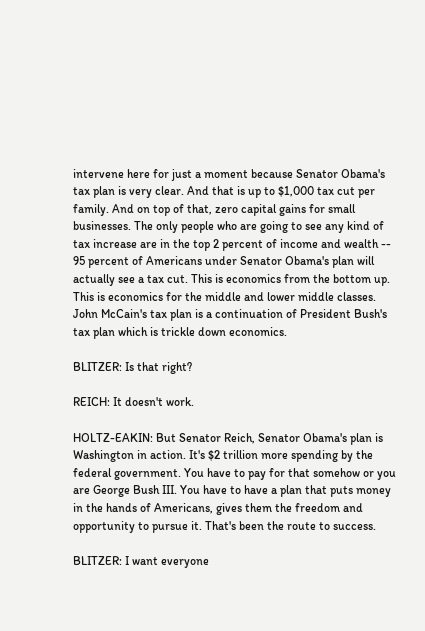intervene here for just a moment because Senator Obama's tax plan is very clear. And that is up to $1,000 tax cut per family. And on top of that, zero capital gains for small businesses. The only people who are going to see any kind of tax increase are in the top 2 percent of income and wealth -- 95 percent of Americans under Senator Obama's plan will actually see a tax cut. This is economics from the bottom up. This is economics for the middle and lower middle classes. John McCain's tax plan is a continuation of President Bush's tax plan which is trickle down economics.

BLITZER: Is that right?

REICH: It doesn't work.

HOLTZ-EAKIN: But Senator Reich, Senator Obama's plan is Washington in action. It's $2 trillion more spending by the federal government. You have to pay for that somehow or you are George Bush III. You have to have a plan that puts money in the hands of Americans, gives them the freedom and opportunity to pursue it. That's been the route to success.

BLITZER: I want everyone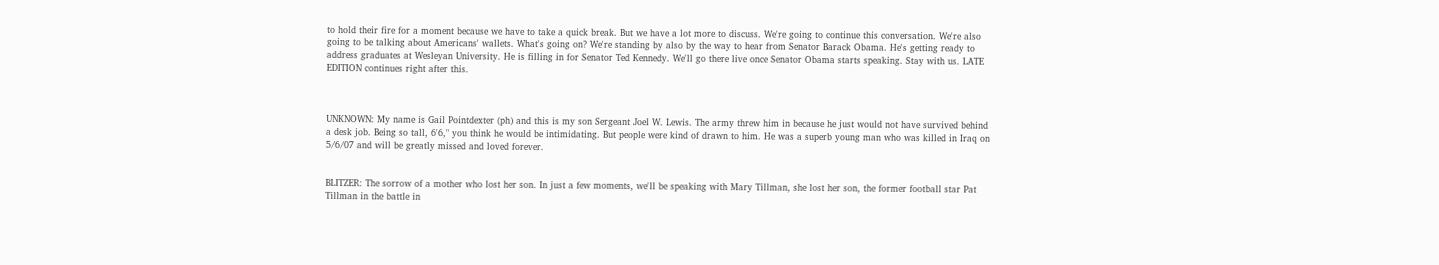to hold their fire for a moment because we have to take a quick break. But we have a lot more to discuss. We're going to continue this conversation. We're also going to be talking about Americans' wallets. What's going on? We're standing by also by the way to hear from Senator Barack Obama. He's getting ready to address graduates at Wesleyan University. He is filling in for Senator Ted Kennedy. We'll go there live once Senator Obama starts speaking. Stay with us. LATE EDITION continues right after this.



UNKNOWN: My name is Gail Pointdexter (ph) and this is my son Sergeant Joel W. Lewis. The army threw him in because he just would not have survived behind a desk job. Being so tall, 6'6," you think he would be intimidating. But people were kind of drawn to him. He was a superb young man who was killed in Iraq on 5/6/07 and will be greatly missed and loved forever.


BLITZER: The sorrow of a mother who lost her son. In just a few moments, we'll be speaking with Mary Tillman, she lost her son, the former football star Pat Tillman in the battle in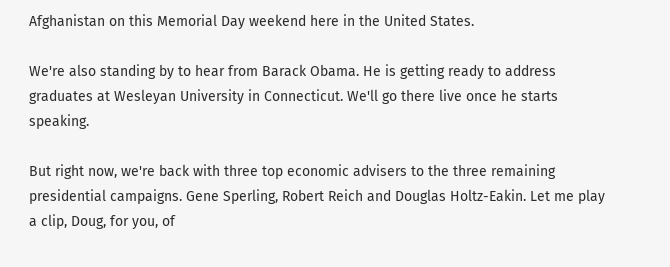Afghanistan on this Memorial Day weekend here in the United States.

We're also standing by to hear from Barack Obama. He is getting ready to address graduates at Wesleyan University in Connecticut. We'll go there live once he starts speaking.

But right now, we're back with three top economic advisers to the three remaining presidential campaigns. Gene Sperling, Robert Reich and Douglas Holtz-Eakin. Let me play a clip, Doug, for you, of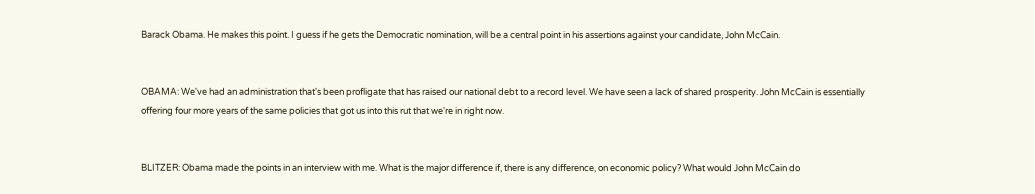Barack Obama. He makes this point. I guess if he gets the Democratic nomination, will be a central point in his assertions against your candidate, John McCain.


OBAMA: We've had an administration that's been profligate that has raised our national debt to a record level. We have seen a lack of shared prosperity. John McCain is essentially offering four more years of the same policies that got us into this rut that we're in right now.


BLITZER: Obama made the points in an interview with me. What is the major difference if, there is any difference, on economic policy? What would John McCain do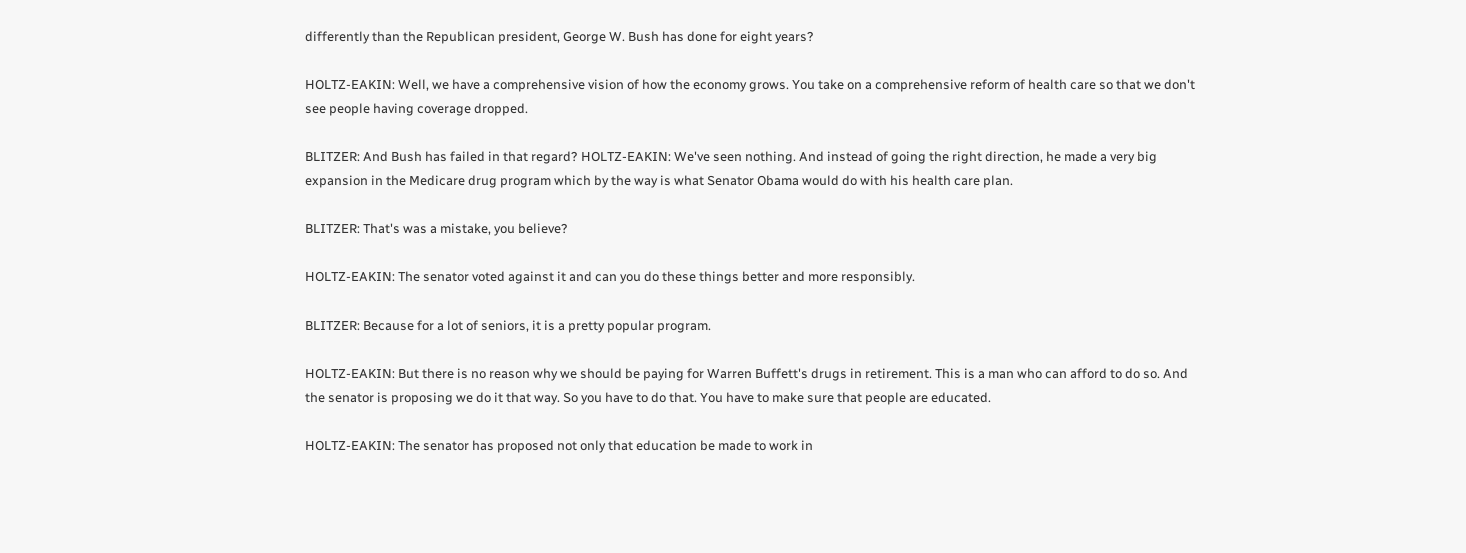differently than the Republican president, George W. Bush has done for eight years?

HOLTZ-EAKIN: Well, we have a comprehensive vision of how the economy grows. You take on a comprehensive reform of health care so that we don't see people having coverage dropped.

BLITZER: And Bush has failed in that regard? HOLTZ-EAKIN: We've seen nothing. And instead of going the right direction, he made a very big expansion in the Medicare drug program which by the way is what Senator Obama would do with his health care plan.

BLITZER: That's was a mistake, you believe?

HOLTZ-EAKIN: The senator voted against it and can you do these things better and more responsibly.

BLITZER: Because for a lot of seniors, it is a pretty popular program.

HOLTZ-EAKIN: But there is no reason why we should be paying for Warren Buffett's drugs in retirement. This is a man who can afford to do so. And the senator is proposing we do it that way. So you have to do that. You have to make sure that people are educated.

HOLTZ-EAKIN: The senator has proposed not only that education be made to work in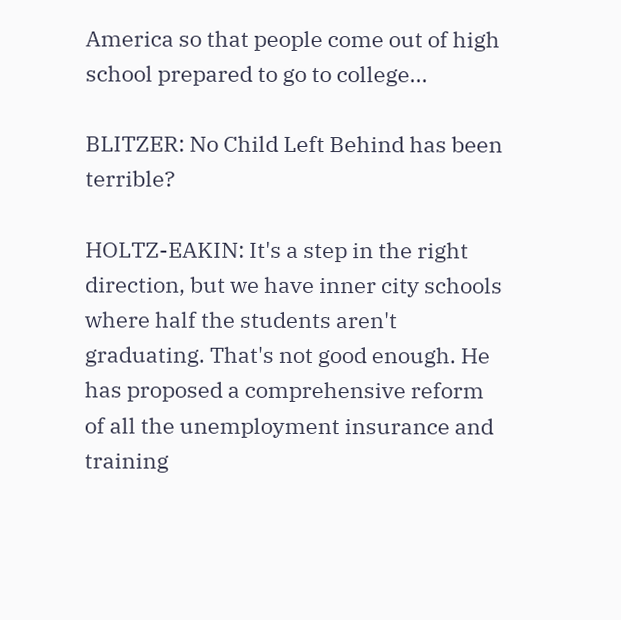America so that people come out of high school prepared to go to college...

BLITZER: No Child Left Behind has been terrible?

HOLTZ-EAKIN: It's a step in the right direction, but we have inner city schools where half the students aren't graduating. That's not good enough. He has proposed a comprehensive reform of all the unemployment insurance and training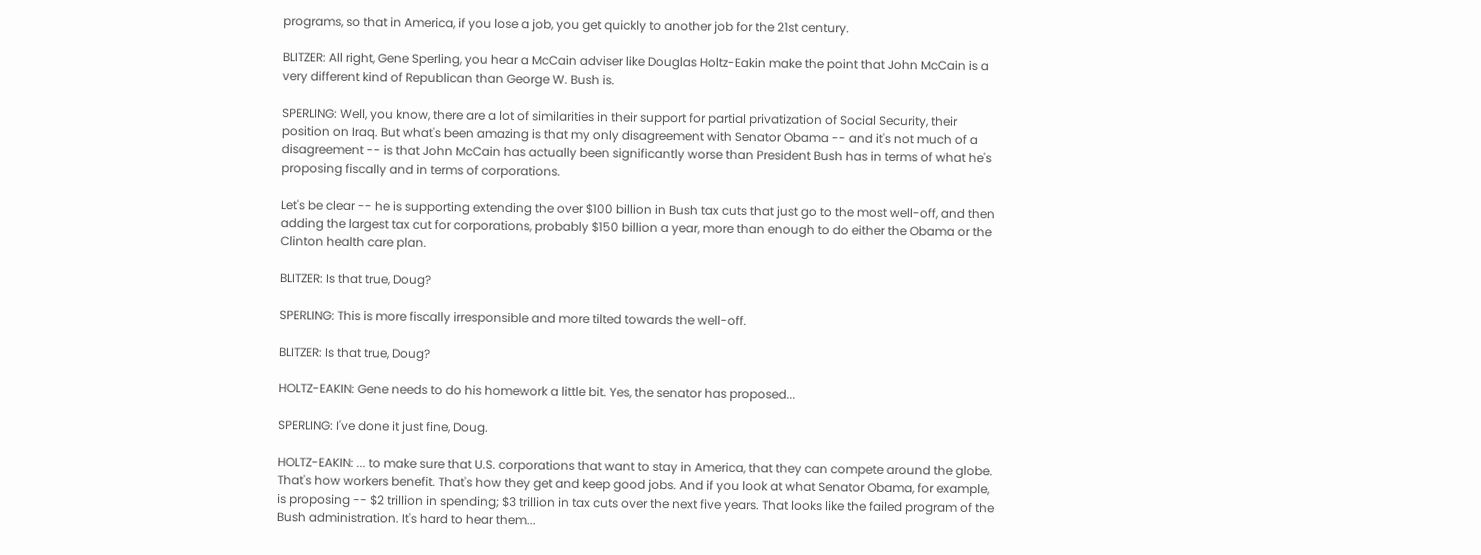programs, so that in America, if you lose a job, you get quickly to another job for the 21st century.

BLITZER: All right, Gene Sperling, you hear a McCain adviser like Douglas Holtz-Eakin make the point that John McCain is a very different kind of Republican than George W. Bush is.

SPERLING: Well, you know, there are a lot of similarities in their support for partial privatization of Social Security, their position on Iraq. But what's been amazing is that my only disagreement with Senator Obama -- and it's not much of a disagreement -- is that John McCain has actually been significantly worse than President Bush has in terms of what he's proposing fiscally and in terms of corporations.

Let's be clear -- he is supporting extending the over $100 billion in Bush tax cuts that just go to the most well-off, and then adding the largest tax cut for corporations, probably $150 billion a year, more than enough to do either the Obama or the Clinton health care plan.

BLITZER: Is that true, Doug?

SPERLING: This is more fiscally irresponsible and more tilted towards the well-off.

BLITZER: Is that true, Doug?

HOLTZ-EAKIN: Gene needs to do his homework a little bit. Yes, the senator has proposed...

SPERLING: I've done it just fine, Doug.

HOLTZ-EAKIN: ... to make sure that U.S. corporations that want to stay in America, that they can compete around the globe. That's how workers benefit. That's how they get and keep good jobs. And if you look at what Senator Obama, for example, is proposing -- $2 trillion in spending; $3 trillion in tax cuts over the next five years. That looks like the failed program of the Bush administration. It's hard to hear them...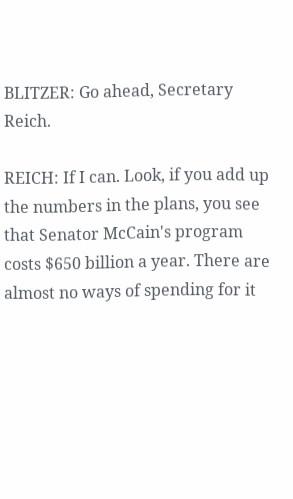BLITZER: Go ahead, Secretary Reich.

REICH: If I can. Look, if you add up the numbers in the plans, you see that Senator McCain's program costs $650 billion a year. There are almost no ways of spending for it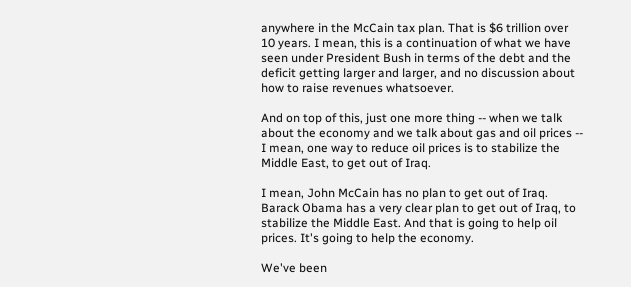anywhere in the McCain tax plan. That is $6 trillion over 10 years. I mean, this is a continuation of what we have seen under President Bush in terms of the debt and the deficit getting larger and larger, and no discussion about how to raise revenues whatsoever.

And on top of this, just one more thing -- when we talk about the economy and we talk about gas and oil prices -- I mean, one way to reduce oil prices is to stabilize the Middle East, to get out of Iraq.

I mean, John McCain has no plan to get out of Iraq. Barack Obama has a very clear plan to get out of Iraq, to stabilize the Middle East. And that is going to help oil prices. It's going to help the economy.

We've been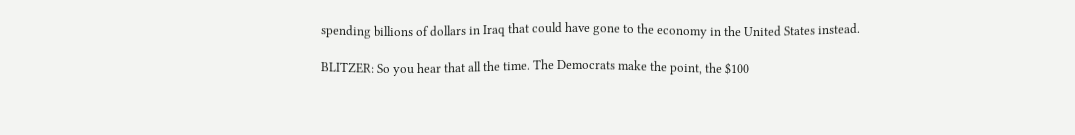spending billions of dollars in Iraq that could have gone to the economy in the United States instead.

BLITZER: So you hear that all the time. The Democrats make the point, the $100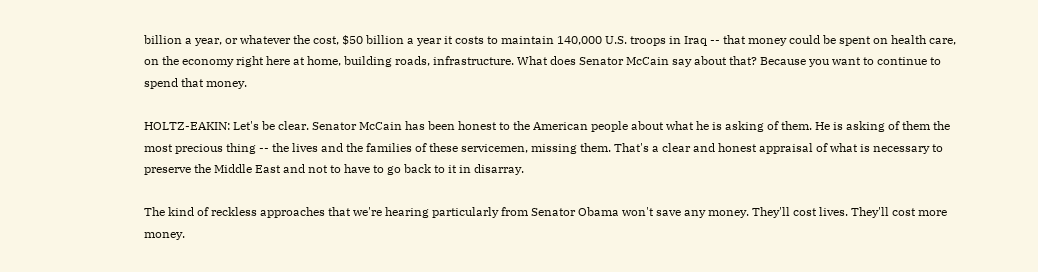billion a year, or whatever the cost, $50 billion a year it costs to maintain 140,000 U.S. troops in Iraq -- that money could be spent on health care, on the economy right here at home, building roads, infrastructure. What does Senator McCain say about that? Because you want to continue to spend that money.

HOLTZ-EAKIN: Let's be clear. Senator McCain has been honest to the American people about what he is asking of them. He is asking of them the most precious thing -- the lives and the families of these servicemen, missing them. That's a clear and honest appraisal of what is necessary to preserve the Middle East and not to have to go back to it in disarray.

The kind of reckless approaches that we're hearing particularly from Senator Obama won't save any money. They'll cost lives. They'll cost more money.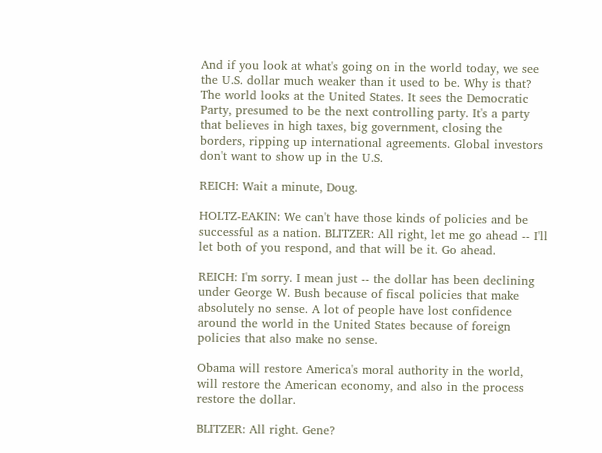And if you look at what's going on in the world today, we see the U.S. dollar much weaker than it used to be. Why is that? The world looks at the United States. It sees the Democratic Party, presumed to be the next controlling party. It's a party that believes in high taxes, big government, closing the borders, ripping up international agreements. Global investors don't want to show up in the U.S.

REICH: Wait a minute, Doug.

HOLTZ-EAKIN: We can't have those kinds of policies and be successful as a nation. BLITZER: All right, let me go ahead -- I'll let both of you respond, and that will be it. Go ahead.

REICH: I'm sorry. I mean just -- the dollar has been declining under George W. Bush because of fiscal policies that make absolutely no sense. A lot of people have lost confidence around the world in the United States because of foreign policies that also make no sense.

Obama will restore America's moral authority in the world, will restore the American economy, and also in the process restore the dollar.

BLITZER: All right. Gene?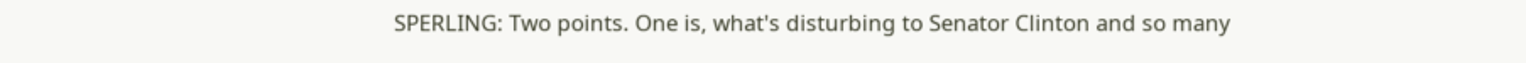SPERLING: Two points. One is, what's disturbing to Senator Clinton and so many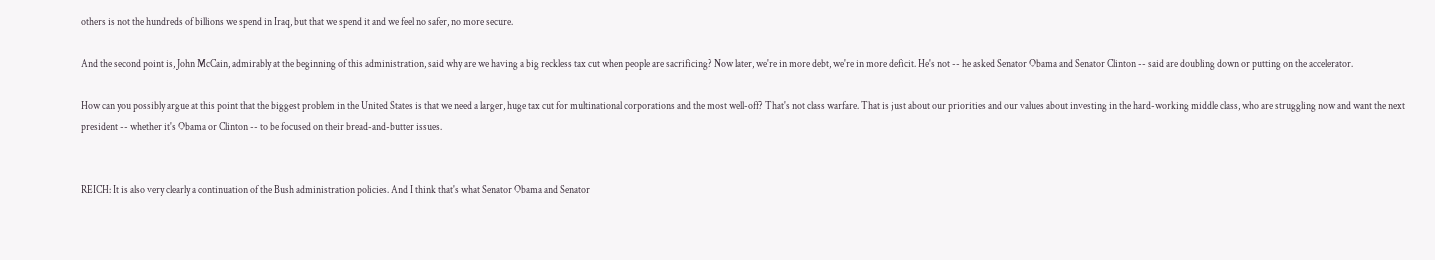others is not the hundreds of billions we spend in Iraq, but that we spend it and we feel no safer, no more secure.

And the second point is, John McCain, admirably at the beginning of this administration, said why are we having a big reckless tax cut when people are sacrificing? Now later, we're in more debt, we're in more deficit. He's not -- he asked Senator Obama and Senator Clinton -- said are doubling down or putting on the accelerator.

How can you possibly argue at this point that the biggest problem in the United States is that we need a larger, huge tax cut for multinational corporations and the most well-off? That's not class warfare. That is just about our priorities and our values about investing in the hard-working middle class, who are struggling now and want the next president -- whether it's Obama or Clinton -- to be focused on their bread-and-butter issues.


REICH: It is also very clearly a continuation of the Bush administration policies. And I think that's what Senator Obama and Senator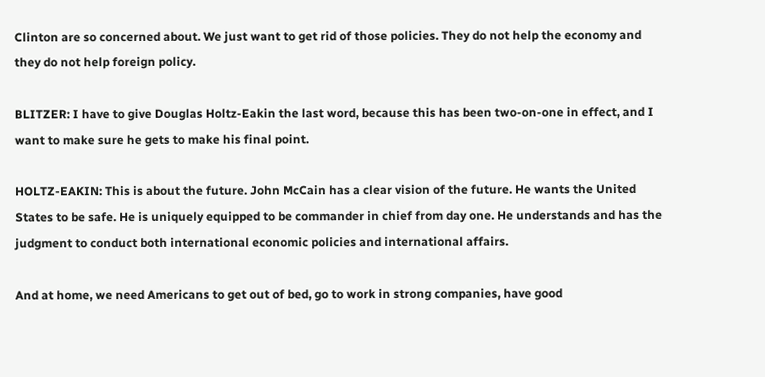Clinton are so concerned about. We just want to get rid of those policies. They do not help the economy and they do not help foreign policy.

BLITZER: I have to give Douglas Holtz-Eakin the last word, because this has been two-on-one in effect, and I want to make sure he gets to make his final point.

HOLTZ-EAKIN: This is about the future. John McCain has a clear vision of the future. He wants the United States to be safe. He is uniquely equipped to be commander in chief from day one. He understands and has the judgment to conduct both international economic policies and international affairs.

And at home, we need Americans to get out of bed, go to work in strong companies, have good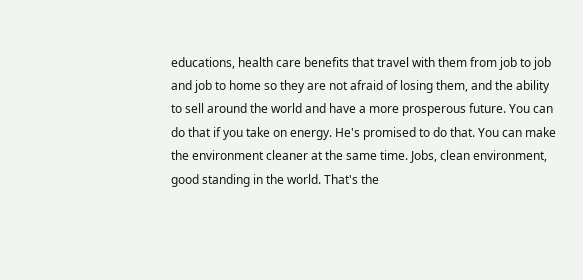educations, health care benefits that travel with them from job to job and job to home so they are not afraid of losing them, and the ability to sell around the world and have a more prosperous future. You can do that if you take on energy. He's promised to do that. You can make the environment cleaner at the same time. Jobs, clean environment, good standing in the world. That's the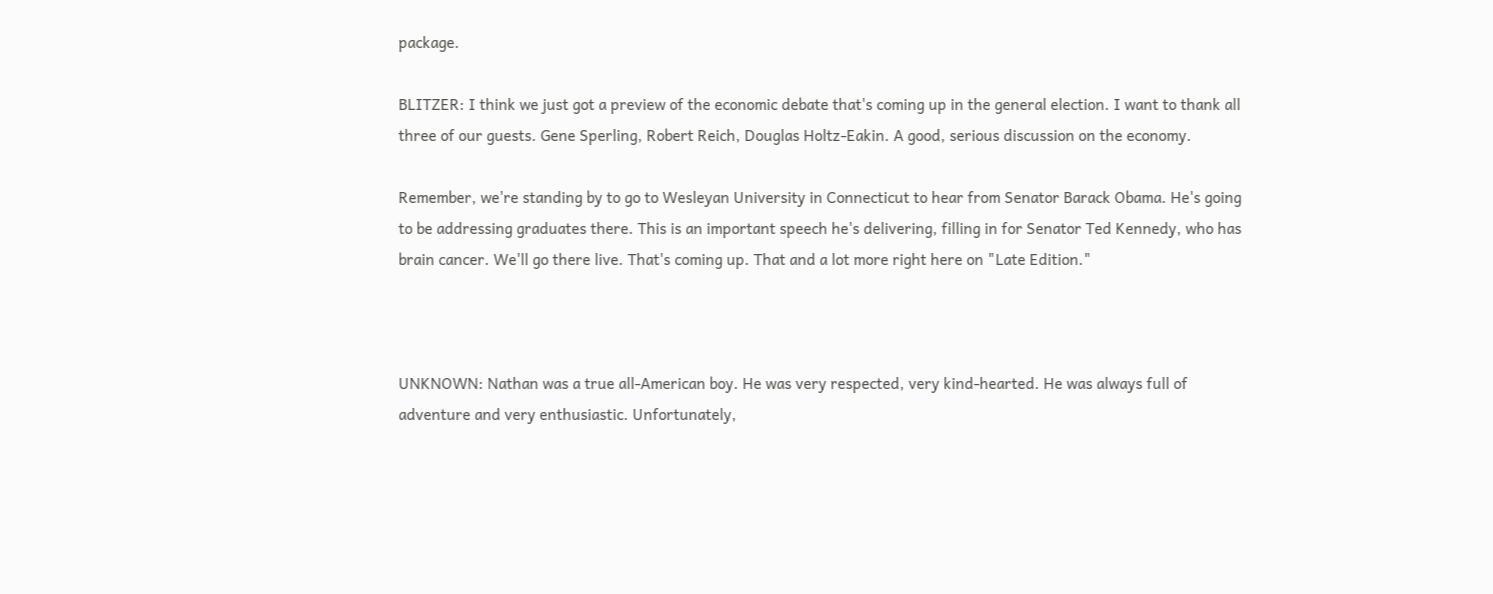package.

BLITZER: I think we just got a preview of the economic debate that's coming up in the general election. I want to thank all three of our guests. Gene Sperling, Robert Reich, Douglas Holtz-Eakin. A good, serious discussion on the economy.

Remember, we're standing by to go to Wesleyan University in Connecticut to hear from Senator Barack Obama. He's going to be addressing graduates there. This is an important speech he's delivering, filling in for Senator Ted Kennedy, who has brain cancer. We'll go there live. That's coming up. That and a lot more right here on "Late Edition."



UNKNOWN: Nathan was a true all-American boy. He was very respected, very kind-hearted. He was always full of adventure and very enthusiastic. Unfortunately,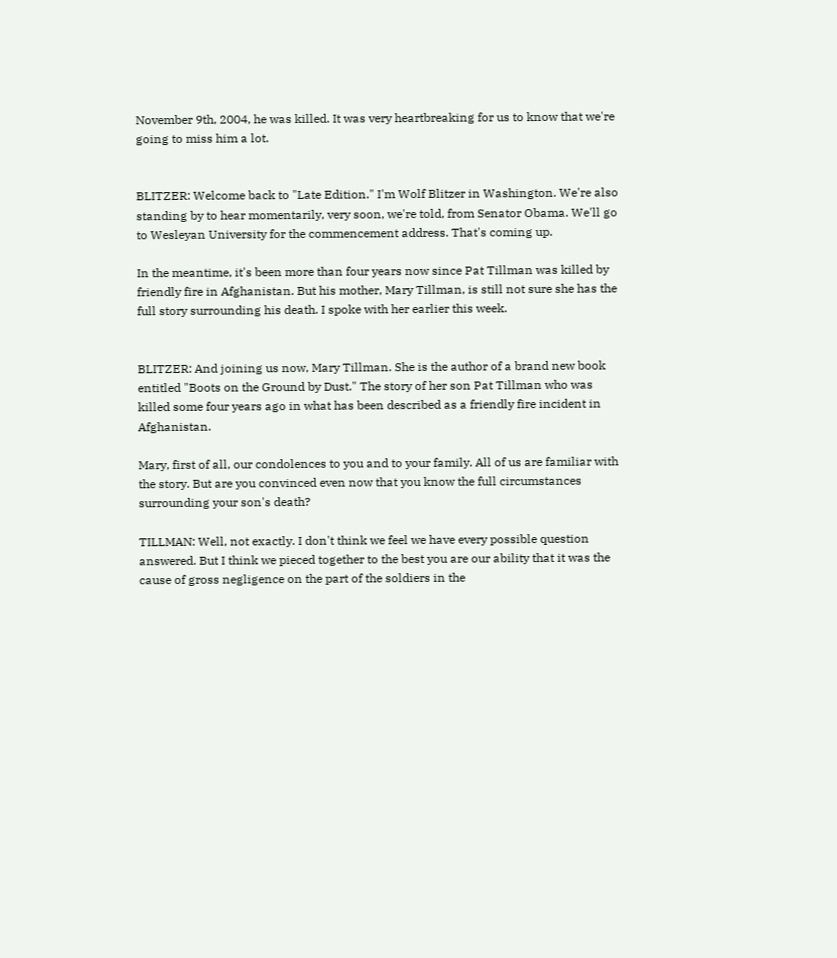November 9th, 2004, he was killed. It was very heartbreaking for us to know that we're going to miss him a lot.


BLITZER: Welcome back to "Late Edition." I'm Wolf Blitzer in Washington. We're also standing by to hear momentarily, very soon, we're told, from Senator Obama. We'll go to Wesleyan University for the commencement address. That's coming up.

In the meantime, it's been more than four years now since Pat Tillman was killed by friendly fire in Afghanistan. But his mother, Mary Tillman, is still not sure she has the full story surrounding his death. I spoke with her earlier this week.


BLITZER: And joining us now, Mary Tillman. She is the author of a brand new book entitled "Boots on the Ground by Dust." The story of her son Pat Tillman who was killed some four years ago in what has been described as a friendly fire incident in Afghanistan.

Mary, first of all, our condolences to you and to your family. All of us are familiar with the story. But are you convinced even now that you know the full circumstances surrounding your son's death?

TILLMAN: Well, not exactly. I don't think we feel we have every possible question answered. But I think we pieced together to the best you are our ability that it was the cause of gross negligence on the part of the soldiers in the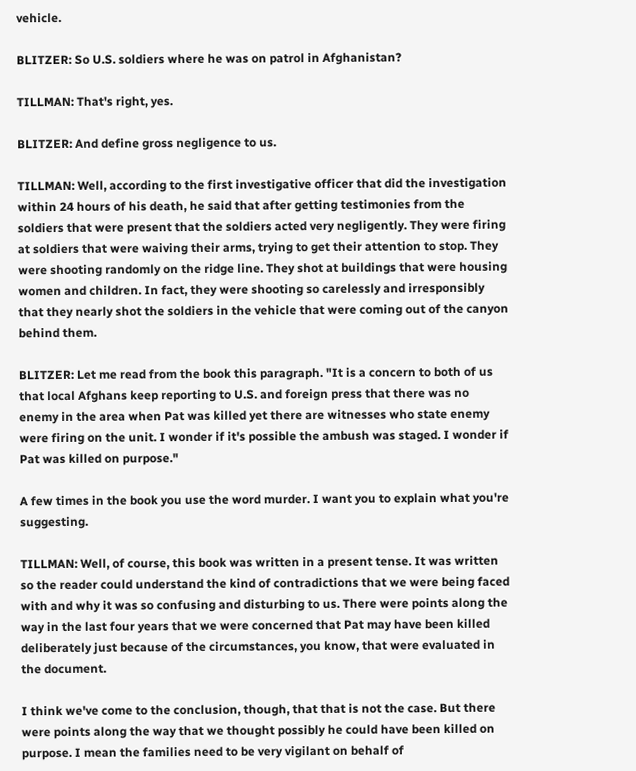vehicle.

BLITZER: So U.S. soldiers where he was on patrol in Afghanistan?

TILLMAN: That's right, yes.

BLITZER: And define gross negligence to us.

TILLMAN: Well, according to the first investigative officer that did the investigation within 24 hours of his death, he said that after getting testimonies from the soldiers that were present that the soldiers acted very negligently. They were firing at soldiers that were waiving their arms, trying to get their attention to stop. They were shooting randomly on the ridge line. They shot at buildings that were housing women and children. In fact, they were shooting so carelessly and irresponsibly that they nearly shot the soldiers in the vehicle that were coming out of the canyon behind them.

BLITZER: Let me read from the book this paragraph. "It is a concern to both of us that local Afghans keep reporting to U.S. and foreign press that there was no enemy in the area when Pat was killed yet there are witnesses who state enemy were firing on the unit. I wonder if it's possible the ambush was staged. I wonder if Pat was killed on purpose."

A few times in the book you use the word murder. I want you to explain what you're suggesting.

TILLMAN: Well, of course, this book was written in a present tense. It was written so the reader could understand the kind of contradictions that we were being faced with and why it was so confusing and disturbing to us. There were points along the way in the last four years that we were concerned that Pat may have been killed deliberately just because of the circumstances, you know, that were evaluated in the document.

I think we've come to the conclusion, though, that that is not the case. But there were points along the way that we thought possibly he could have been killed on purpose. I mean the families need to be very vigilant on behalf of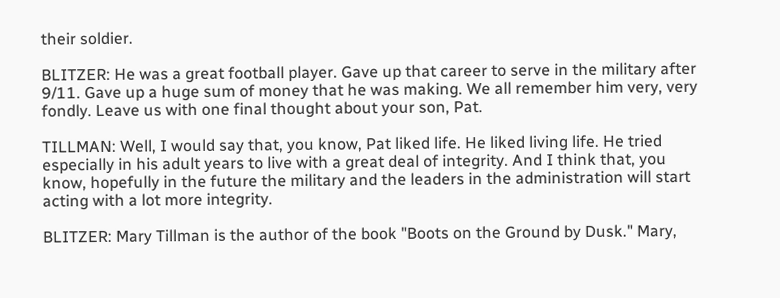their soldier.

BLITZER: He was a great football player. Gave up that career to serve in the military after 9/11. Gave up a huge sum of money that he was making. We all remember him very, very fondly. Leave us with one final thought about your son, Pat.

TILLMAN: Well, I would say that, you know, Pat liked life. He liked living life. He tried especially in his adult years to live with a great deal of integrity. And I think that, you know, hopefully in the future the military and the leaders in the administration will start acting with a lot more integrity.

BLITZER: Mary Tillman is the author of the book "Boots on the Ground by Dusk." Mary,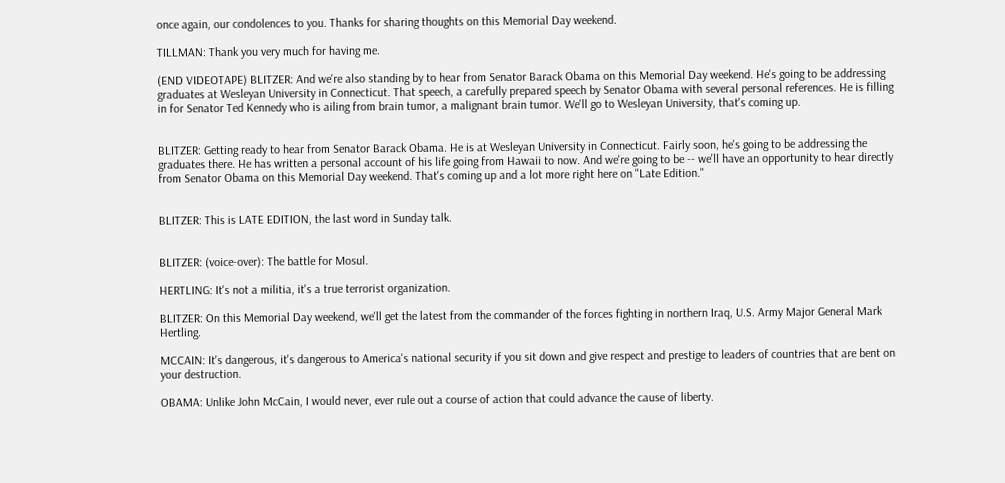once again, our condolences to you. Thanks for sharing thoughts on this Memorial Day weekend.

TILLMAN: Thank you very much for having me.

(END VIDEOTAPE) BLITZER: And we're also standing by to hear from Senator Barack Obama on this Memorial Day weekend. He's going to be addressing graduates at Wesleyan University in Connecticut. That speech, a carefully prepared speech by Senator Obama with several personal references. He is filling in for Senator Ted Kennedy who is ailing from brain tumor, a malignant brain tumor. We'll go to Wesleyan University, that's coming up.


BLITZER: Getting ready to hear from Senator Barack Obama. He is at Wesleyan University in Connecticut. Fairly soon, he's going to be addressing the graduates there. He has written a personal account of his life going from Hawaii to now. And we're going to be -- we'll have an opportunity to hear directly from Senator Obama on this Memorial Day weekend. That's coming up and a lot more right here on "Late Edition."


BLITZER: This is LATE EDITION, the last word in Sunday talk.


BLITZER: (voice-over): The battle for Mosul.

HERTLING: It's not a militia, it's a true terrorist organization.

BLITZER: On this Memorial Day weekend, we'll get the latest from the commander of the forces fighting in northern Iraq, U.S. Army Major General Mark Hertling.

MCCAIN: It's dangerous, it's dangerous to America's national security if you sit down and give respect and prestige to leaders of countries that are bent on your destruction.

OBAMA: Unlike John McCain, I would never, ever rule out a course of action that could advance the cause of liberty.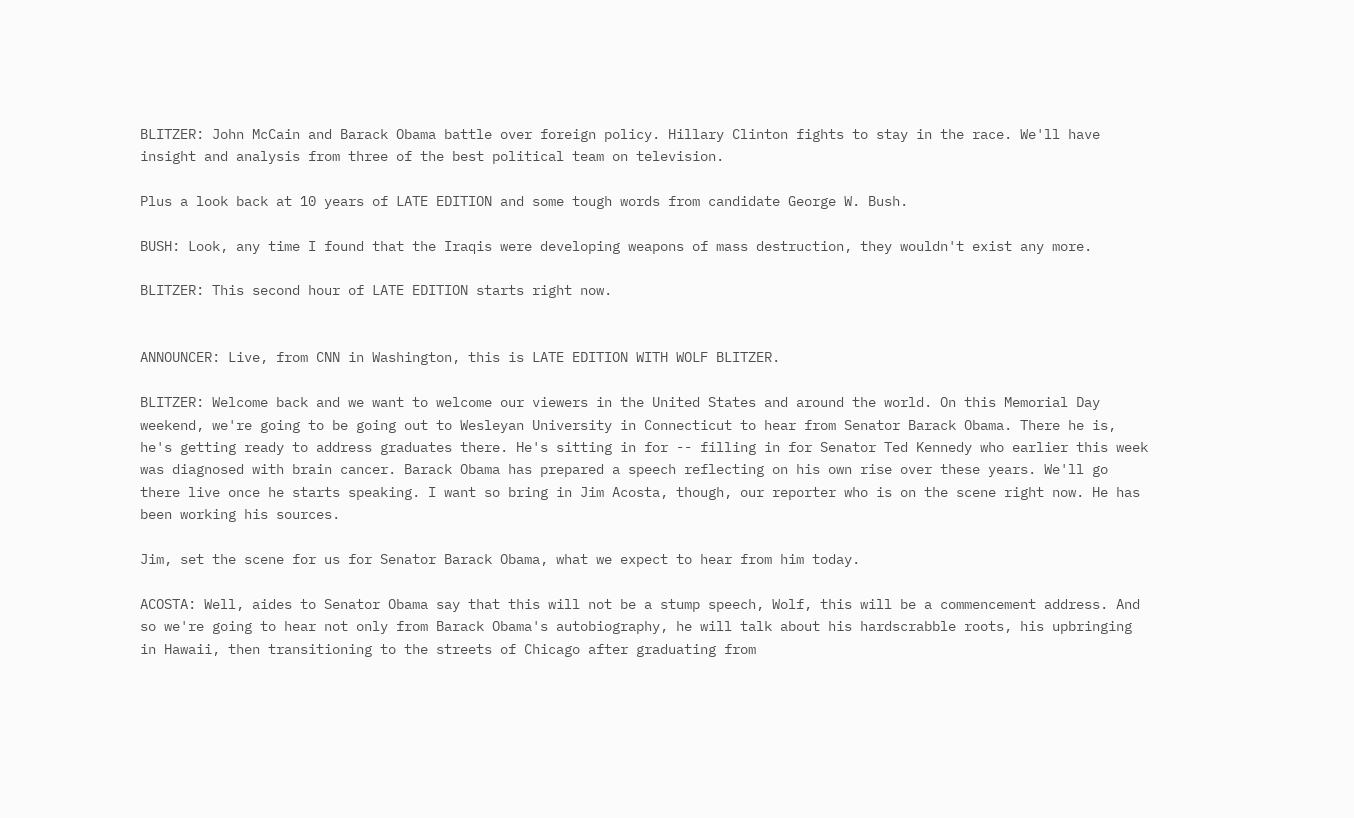BLITZER: John McCain and Barack Obama battle over foreign policy. Hillary Clinton fights to stay in the race. We'll have insight and analysis from three of the best political team on television.

Plus a look back at 10 years of LATE EDITION and some tough words from candidate George W. Bush.

BUSH: Look, any time I found that the Iraqis were developing weapons of mass destruction, they wouldn't exist any more.

BLITZER: This second hour of LATE EDITION starts right now.


ANNOUNCER: Live, from CNN in Washington, this is LATE EDITION WITH WOLF BLITZER.

BLITZER: Welcome back and we want to welcome our viewers in the United States and around the world. On this Memorial Day weekend, we're going to be going out to Wesleyan University in Connecticut to hear from Senator Barack Obama. There he is, he's getting ready to address graduates there. He's sitting in for -- filling in for Senator Ted Kennedy who earlier this week was diagnosed with brain cancer. Barack Obama has prepared a speech reflecting on his own rise over these years. We'll go there live once he starts speaking. I want so bring in Jim Acosta, though, our reporter who is on the scene right now. He has been working his sources.

Jim, set the scene for us for Senator Barack Obama, what we expect to hear from him today.

ACOSTA: Well, aides to Senator Obama say that this will not be a stump speech, Wolf, this will be a commencement address. And so we're going to hear not only from Barack Obama's autobiography, he will talk about his hardscrabble roots, his upbringing in Hawaii, then transitioning to the streets of Chicago after graduating from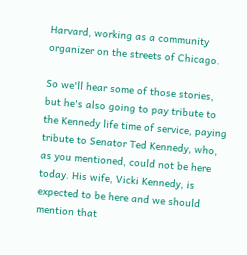Harvard, working as a community organizer on the streets of Chicago.

So we'll hear some of those stories, but he's also going to pay tribute to the Kennedy life time of service, paying tribute to Senator Ted Kennedy, who, as you mentioned, could not be here today. His wife, Vicki Kennedy, is expected to be here and we should mention that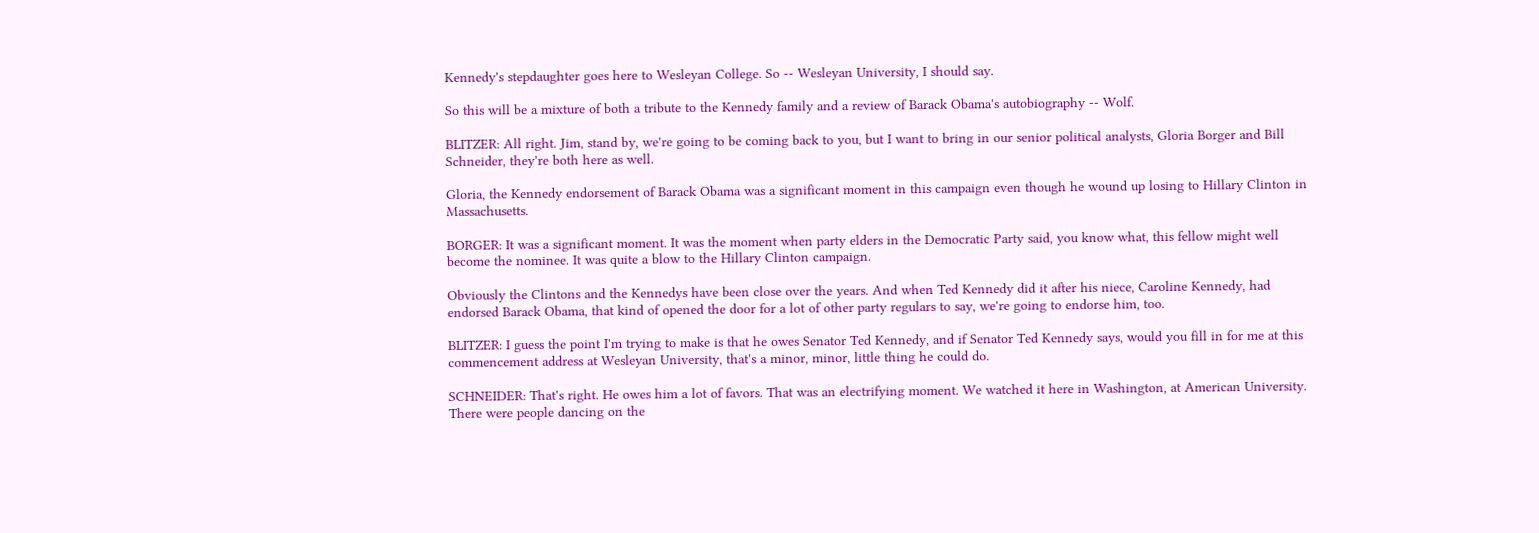Kennedy's stepdaughter goes here to Wesleyan College. So -- Wesleyan University, I should say.

So this will be a mixture of both a tribute to the Kennedy family and a review of Barack Obama's autobiography -- Wolf.

BLITZER: All right. Jim, stand by, we're going to be coming back to you, but I want to bring in our senior political analysts, Gloria Borger and Bill Schneider, they're both here as well.

Gloria, the Kennedy endorsement of Barack Obama was a significant moment in this campaign even though he wound up losing to Hillary Clinton in Massachusetts.

BORGER: It was a significant moment. It was the moment when party elders in the Democratic Party said, you know what, this fellow might well become the nominee. It was quite a blow to the Hillary Clinton campaign.

Obviously the Clintons and the Kennedys have been close over the years. And when Ted Kennedy did it after his niece, Caroline Kennedy, had endorsed Barack Obama, that kind of opened the door for a lot of other party regulars to say, we're going to endorse him, too.

BLITZER: I guess the point I'm trying to make is that he owes Senator Ted Kennedy, and if Senator Ted Kennedy says, would you fill in for me at this commencement address at Wesleyan University, that's a minor, minor, little thing he could do.

SCHNEIDER: That's right. He owes him a lot of favors. That was an electrifying moment. We watched it here in Washington, at American University. There were people dancing on the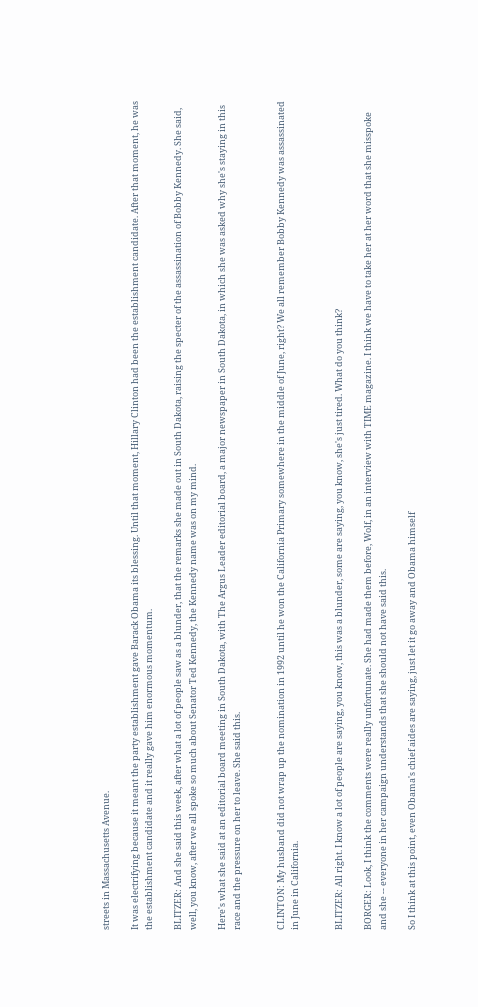streets in Massachusetts Avenue.

It was electrifying because it meant the party establishment gave Barack Obama its blessing. Until that moment, Hillary Clinton had been the establishment candidate. After that moment, he was the establishment candidate and it really gave him enormous momentum.

BLITZER: And she said this week, after what a lot of people saw as a blunder, that the remarks she made out in South Dakota, raising the specter of the assassination of Bobby Kennedy. She said, well, you know, after we all spoke so much about Senator Ted Kennedy, the Kennedy name was on my mind.

Here's what she said at an editorial board meeting in South Dakota, with The Argus Leader editorial board, a major newspaper in South Dakota, in which she was asked why she's staying in this race and the pressure on her to leave. She said this.


CLINTON: My husband did not wrap up the nomination in 1992 until he won the California Primary somewhere in the middle of June, right? We all remember Bobby Kennedy was assassinated in June in California.


BLITZER: All right. I know a lot of people are saying, you know, this was a blunder, some are saying, you know, she's just tired. What do you think?

BORGER: Look, I think the comments were really unfortunate. She had made them before, Wolf, in an interview with TIME magazine. I think we have to take her at her word that she misspoke and she -- everyone in her campaign understands that she should not have said this.

So I think at this point, even Obama's chief aides are saying, just let it go away and Obama himself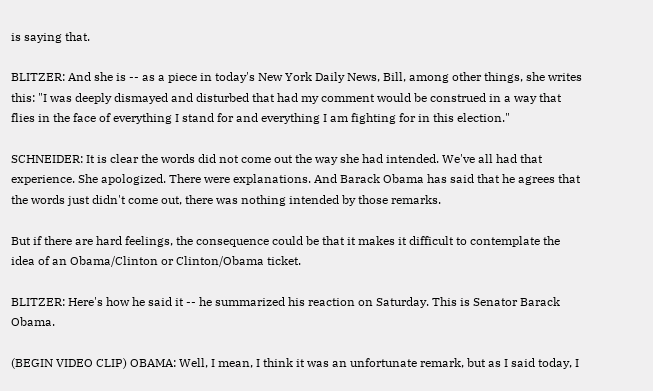is saying that.

BLITZER: And she is -- as a piece in today's New York Daily News, Bill, among other things, she writes this: "I was deeply dismayed and disturbed that had my comment would be construed in a way that flies in the face of everything I stand for and everything I am fighting for in this election."

SCHNEIDER: It is clear the words did not come out the way she had intended. We've all had that experience. She apologized. There were explanations. And Barack Obama has said that he agrees that the words just didn't come out, there was nothing intended by those remarks.

But if there are hard feelings, the consequence could be that it makes it difficult to contemplate the idea of an Obama/Clinton or Clinton/Obama ticket.

BLITZER: Here's how he said it -- he summarized his reaction on Saturday. This is Senator Barack Obama.

(BEGIN VIDEO CLIP) OBAMA: Well, I mean, I think it was an unfortunate remark, but as I said today, I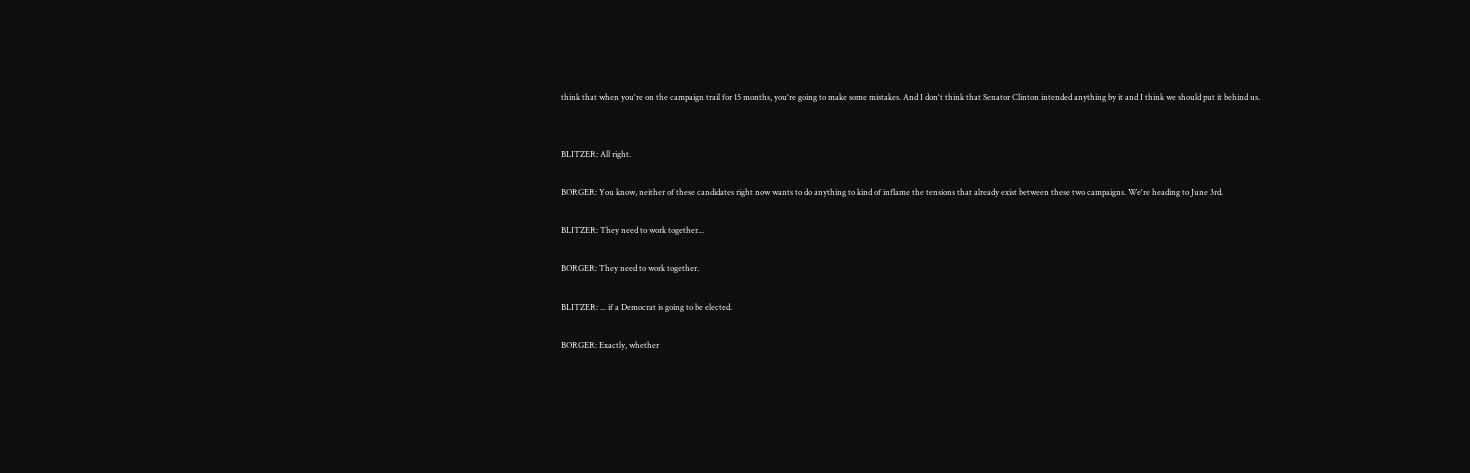think that when you're on the campaign trail for 15 months, you're going to make some mistakes. And I don't think that Senator Clinton intended anything by it and I think we should put it behind us.


BLITZER: All right.

BORGER: You know, neither of these candidates right now wants to do anything to kind of inflame the tensions that already exist between these two campaigns. We're heading to June 3rd.

BLITZER: They need to work together...

BORGER: They need to work together.

BLITZER: ... if a Democrat is going to be elected.

BORGER: Exactly, whether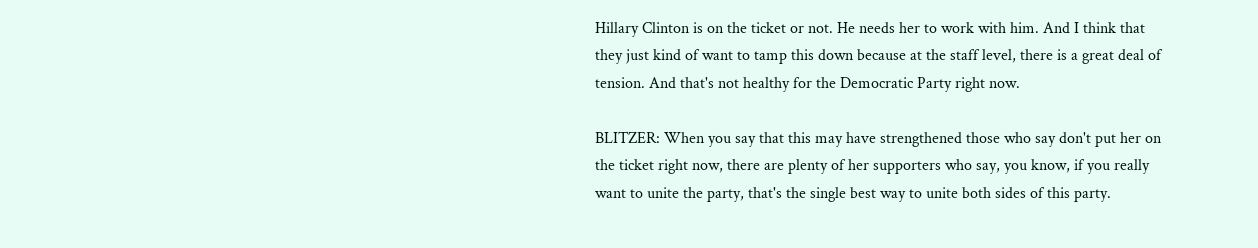Hillary Clinton is on the ticket or not. He needs her to work with him. And I think that they just kind of want to tamp this down because at the staff level, there is a great deal of tension. And that's not healthy for the Democratic Party right now.

BLITZER: When you say that this may have strengthened those who say don't put her on the ticket right now, there are plenty of her supporters who say, you know, if you really want to unite the party, that's the single best way to unite both sides of this party.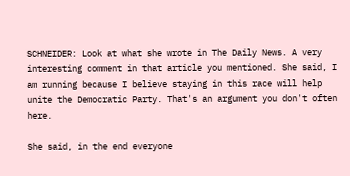SCHNEIDER: Look at what she wrote in The Daily News. A very interesting comment in that article you mentioned. She said, I am running because I believe staying in this race will help unite the Democratic Party. That's an argument you don't often here.

She said, in the end everyone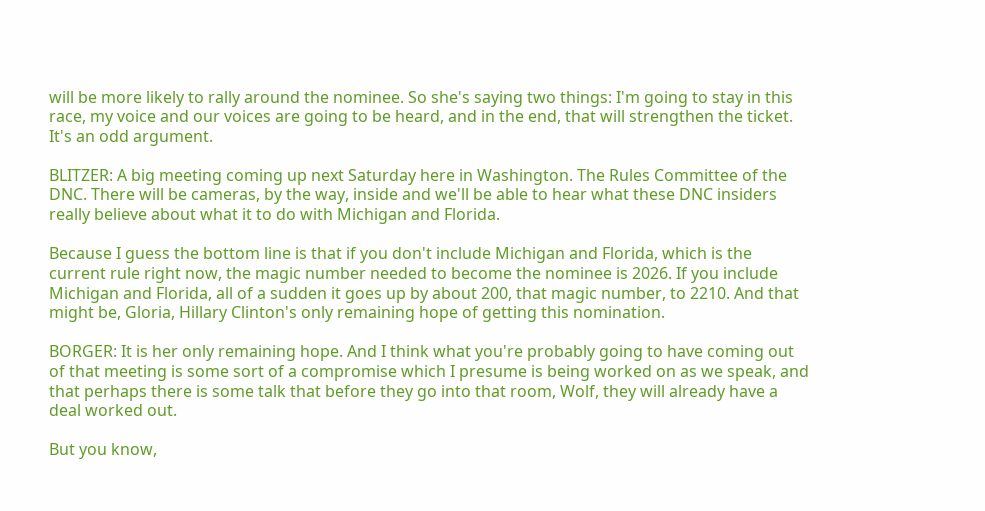will be more likely to rally around the nominee. So she's saying two things: I'm going to stay in this race, my voice and our voices are going to be heard, and in the end, that will strengthen the ticket. It's an odd argument.

BLITZER: A big meeting coming up next Saturday here in Washington. The Rules Committee of the DNC. There will be cameras, by the way, inside and we'll be able to hear what these DNC insiders really believe about what it to do with Michigan and Florida.

Because I guess the bottom line is that if you don't include Michigan and Florida, which is the current rule right now, the magic number needed to become the nominee is 2026. If you include Michigan and Florida, all of a sudden it goes up by about 200, that magic number, to 2210. And that might be, Gloria, Hillary Clinton's only remaining hope of getting this nomination.

BORGER: It is her only remaining hope. And I think what you're probably going to have coming out of that meeting is some sort of a compromise which I presume is being worked on as we speak, and that perhaps there is some talk that before they go into that room, Wolf, they will already have a deal worked out.

But you know,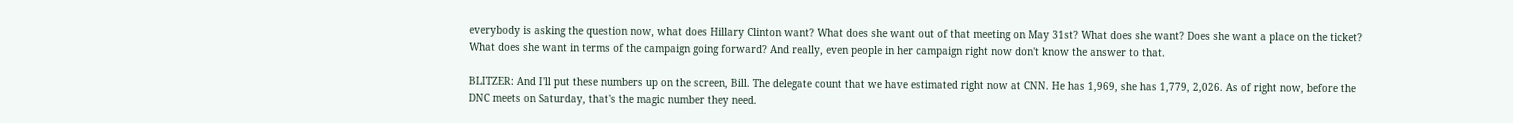everybody is asking the question now, what does Hillary Clinton want? What does she want out of that meeting on May 31st? What does she want? Does she want a place on the ticket? What does she want in terms of the campaign going forward? And really, even people in her campaign right now don't know the answer to that.

BLITZER: And I'll put these numbers up on the screen, Bill. The delegate count that we have estimated right now at CNN. He has 1,969, she has 1,779, 2,026. As of right now, before the DNC meets on Saturday, that's the magic number they need.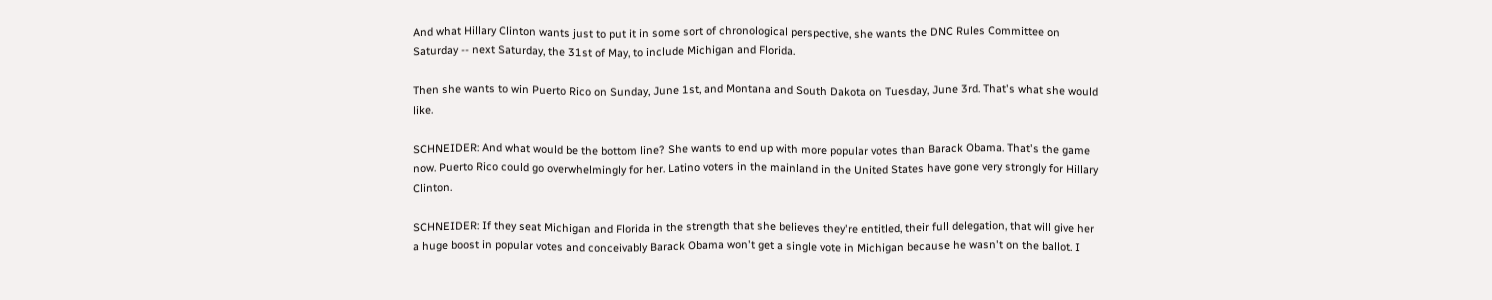And what Hillary Clinton wants just to put it in some sort of chronological perspective, she wants the DNC Rules Committee on Saturday -- next Saturday, the 31st of May, to include Michigan and Florida.

Then she wants to win Puerto Rico on Sunday, June 1st, and Montana and South Dakota on Tuesday, June 3rd. That's what she would like.

SCHNEIDER: And what would be the bottom line? She wants to end up with more popular votes than Barack Obama. That's the game now. Puerto Rico could go overwhelmingly for her. Latino voters in the mainland in the United States have gone very strongly for Hillary Clinton.

SCHNEIDER: If they seat Michigan and Florida in the strength that she believes they're entitled, their full delegation, that will give her a huge boost in popular votes and conceivably Barack Obama won't get a single vote in Michigan because he wasn't on the ballot. I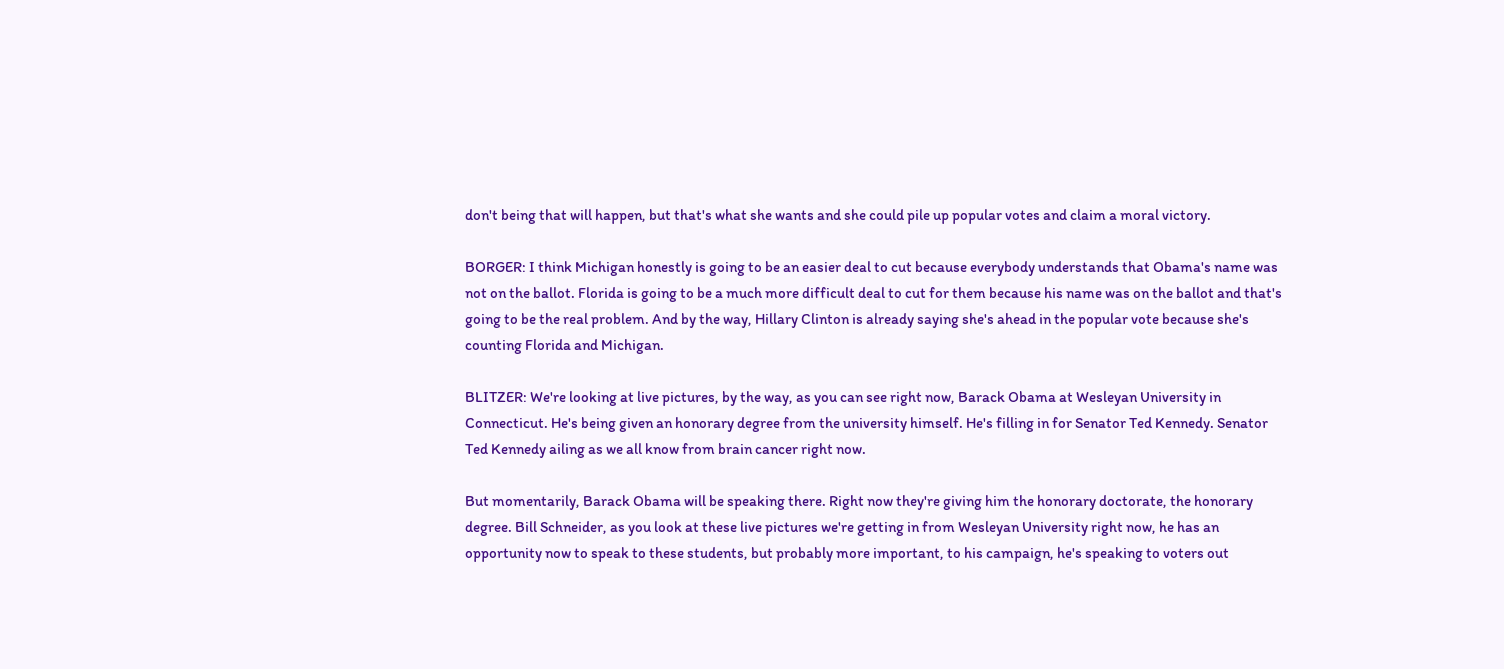don't being that will happen, but that's what she wants and she could pile up popular votes and claim a moral victory.

BORGER: I think Michigan honestly is going to be an easier deal to cut because everybody understands that Obama's name was not on the ballot. Florida is going to be a much more difficult deal to cut for them because his name was on the ballot and that's going to be the real problem. And by the way, Hillary Clinton is already saying she's ahead in the popular vote because she's counting Florida and Michigan.

BLITZER: We're looking at live pictures, by the way, as you can see right now, Barack Obama at Wesleyan University in Connecticut. He's being given an honorary degree from the university himself. He's filling in for Senator Ted Kennedy. Senator Ted Kennedy ailing as we all know from brain cancer right now.

But momentarily, Barack Obama will be speaking there. Right now they're giving him the honorary doctorate, the honorary degree. Bill Schneider, as you look at these live pictures we're getting in from Wesleyan University right now, he has an opportunity now to speak to these students, but probably more important, to his campaign, he's speaking to voters out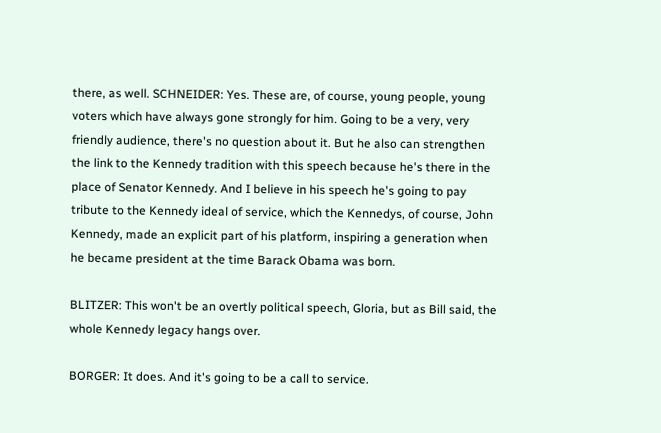there, as well. SCHNEIDER: Yes. These are, of course, young people, young voters which have always gone strongly for him. Going to be a very, very friendly audience, there's no question about it. But he also can strengthen the link to the Kennedy tradition with this speech because he's there in the place of Senator Kennedy. And I believe in his speech he's going to pay tribute to the Kennedy ideal of service, which the Kennedys, of course, John Kennedy, made an explicit part of his platform, inspiring a generation when he became president at the time Barack Obama was born.

BLITZER: This won't be an overtly political speech, Gloria, but as Bill said, the whole Kennedy legacy hangs over.

BORGER: It does. And it's going to be a call to service.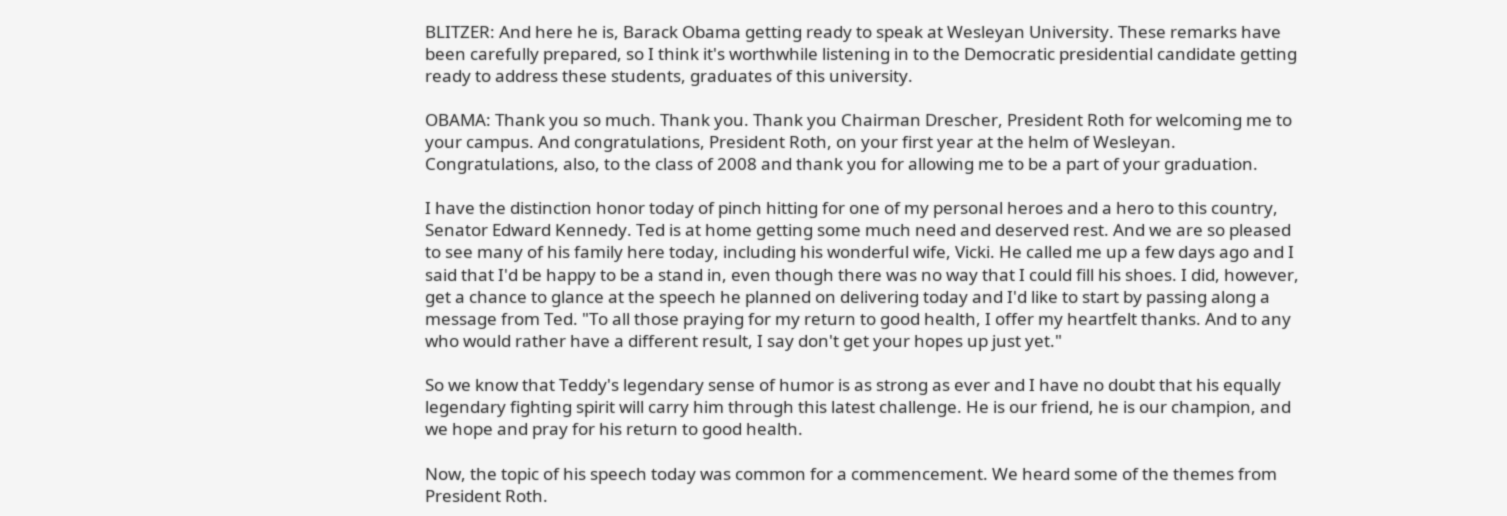BLITZER: And here he is, Barack Obama getting ready to speak at Wesleyan University. These remarks have been carefully prepared, so I think it's worthwhile listening in to the Democratic presidential candidate getting ready to address these students, graduates of this university.

OBAMA: Thank you so much. Thank you. Thank you Chairman Drescher, President Roth for welcoming me to your campus. And congratulations, President Roth, on your first year at the helm of Wesleyan. Congratulations, also, to the class of 2008 and thank you for allowing me to be a part of your graduation.

I have the distinction honor today of pinch hitting for one of my personal heroes and a hero to this country, Senator Edward Kennedy. Ted is at home getting some much need and deserved rest. And we are so pleased to see many of his family here today, including his wonderful wife, Vicki. He called me up a few days ago and I said that I'd be happy to be a stand in, even though there was no way that I could fill his shoes. I did, however, get a chance to glance at the speech he planned on delivering today and I'd like to start by passing along a message from Ted. "To all those praying for my return to good health, I offer my heartfelt thanks. And to any who would rather have a different result, I say don't get your hopes up just yet."

So we know that Teddy's legendary sense of humor is as strong as ever and I have no doubt that his equally legendary fighting spirit will carry him through this latest challenge. He is our friend, he is our champion, and we hope and pray for his return to good health.

Now, the topic of his speech today was common for a commencement. We heard some of the themes from President Roth.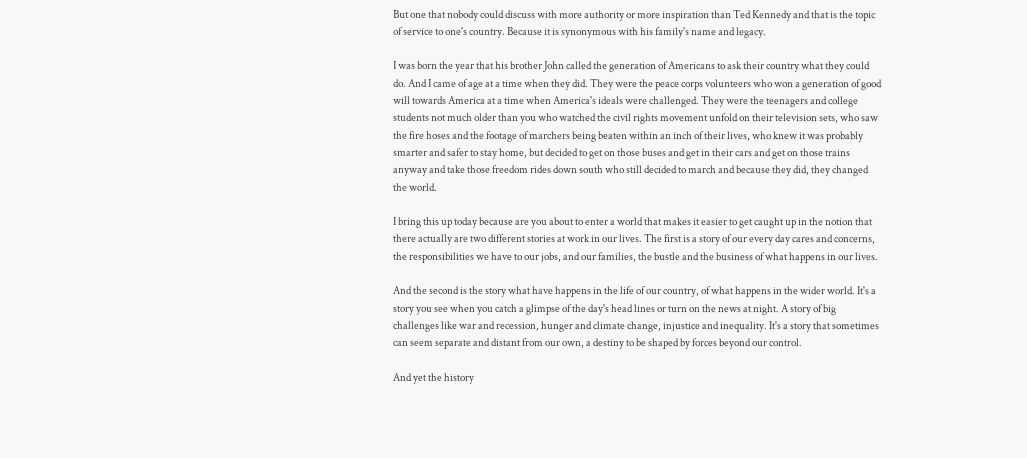But one that nobody could discuss with more authority or more inspiration than Ted Kennedy and that is the topic of service to one's country. Because it is synonymous with his family's name and legacy.

I was born the year that his brother John called the generation of Americans to ask their country what they could do. And I came of age at a time when they did. They were the peace corps volunteers who won a generation of good will towards America at a time when America's ideals were challenged. They were the teenagers and college students not much older than you who watched the civil rights movement unfold on their television sets, who saw the fire hoses and the footage of marchers being beaten within an inch of their lives, who knew it was probably smarter and safer to stay home, but decided to get on those buses and get in their cars and get on those trains anyway and take those freedom rides down south who still decided to march and because they did, they changed the world.

I bring this up today because are you about to enter a world that makes it easier to get caught up in the notion that there actually are two different stories at work in our lives. The first is a story of our every day cares and concerns, the responsibilities we have to our jobs, and our families, the bustle and the business of what happens in our lives.

And the second is the story what have happens in the life of our country, of what happens in the wider world. It's a story you see when you catch a glimpse of the day's head lines or turn on the news at night. A story of big challenges like war and recession, hunger and climate change, injustice and inequality. It's a story that sometimes can seem separate and distant from our own, a destiny to be shaped by forces beyond our control.

And yet the history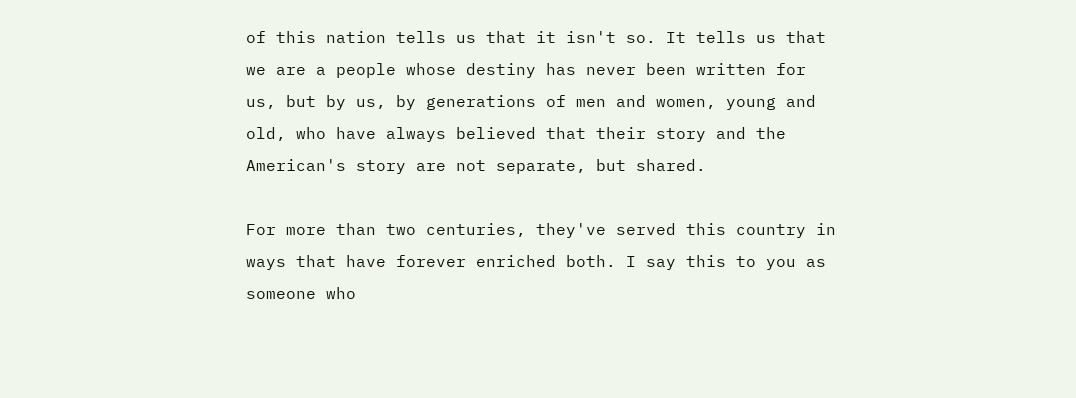of this nation tells us that it isn't so. It tells us that we are a people whose destiny has never been written for us, but by us, by generations of men and women, young and old, who have always believed that their story and the American's story are not separate, but shared.

For more than two centuries, they've served this country in ways that have forever enriched both. I say this to you as someone who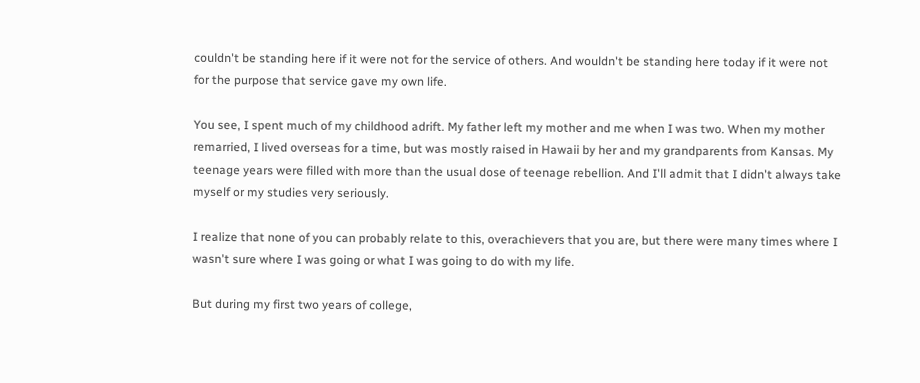couldn't be standing here if it were not for the service of others. And wouldn't be standing here today if it were not for the purpose that service gave my own life.

You see, I spent much of my childhood adrift. My father left my mother and me when I was two. When my mother remarried, I lived overseas for a time, but was mostly raised in Hawaii by her and my grandparents from Kansas. My teenage years were filled with more than the usual dose of teenage rebellion. And I'll admit that I didn't always take myself or my studies very seriously.

I realize that none of you can probably relate to this, overachievers that you are, but there were many times where I wasn't sure where I was going or what I was going to do with my life.

But during my first two years of college,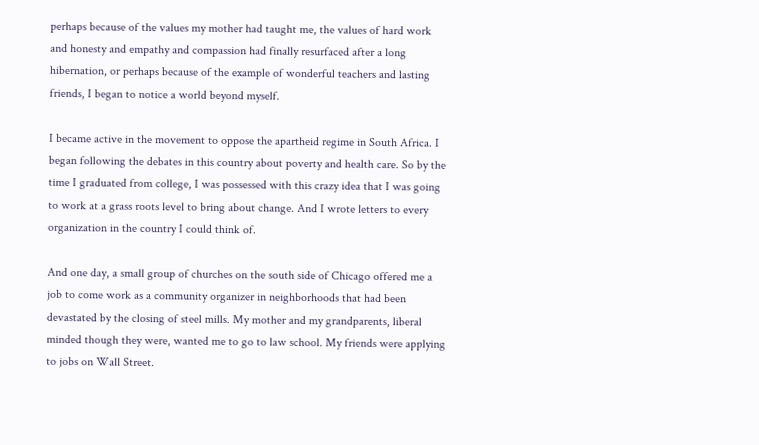perhaps because of the values my mother had taught me, the values of hard work and honesty and empathy and compassion had finally resurfaced after a long hibernation, or perhaps because of the example of wonderful teachers and lasting friends, I began to notice a world beyond myself.

I became active in the movement to oppose the apartheid regime in South Africa. I began following the debates in this country about poverty and health care. So by the time I graduated from college, I was possessed with this crazy idea that I was going to work at a grass roots level to bring about change. And I wrote letters to every organization in the country I could think of.

And one day, a small group of churches on the south side of Chicago offered me a job to come work as a community organizer in neighborhoods that had been devastated by the closing of steel mills. My mother and my grandparents, liberal minded though they were, wanted me to go to law school. My friends were applying to jobs on Wall Street.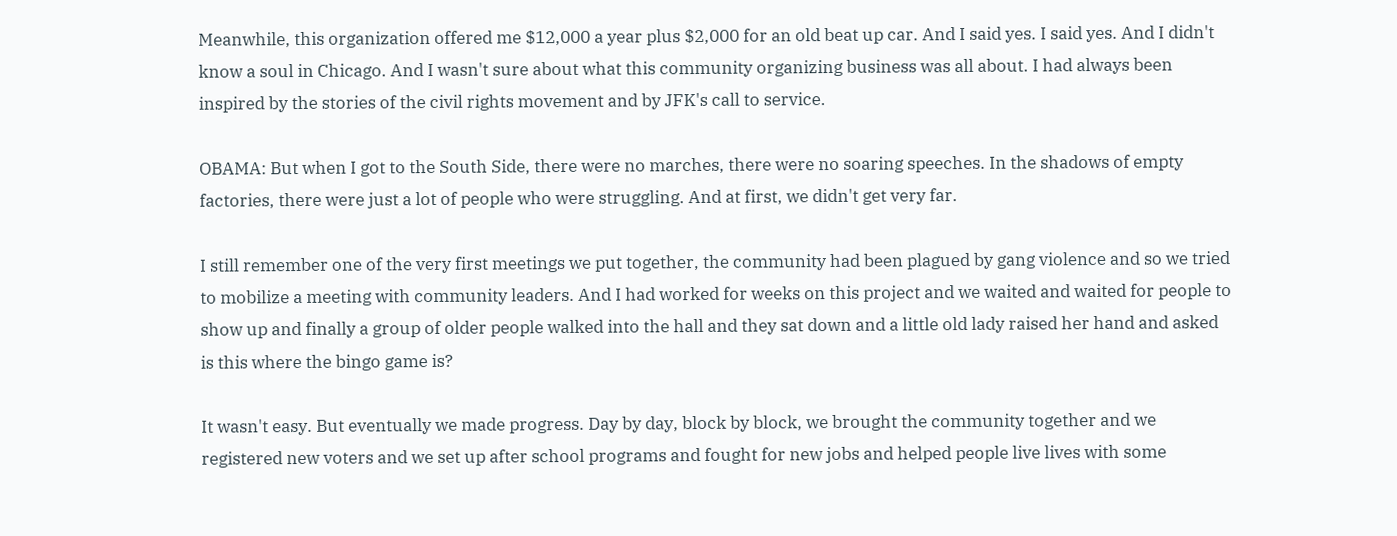Meanwhile, this organization offered me $12,000 a year plus $2,000 for an old beat up car. And I said yes. I said yes. And I didn't know a soul in Chicago. And I wasn't sure about what this community organizing business was all about. I had always been inspired by the stories of the civil rights movement and by JFK's call to service.

OBAMA: But when I got to the South Side, there were no marches, there were no soaring speeches. In the shadows of empty factories, there were just a lot of people who were struggling. And at first, we didn't get very far.

I still remember one of the very first meetings we put together, the community had been plagued by gang violence and so we tried to mobilize a meeting with community leaders. And I had worked for weeks on this project and we waited and waited for people to show up and finally a group of older people walked into the hall and they sat down and a little old lady raised her hand and asked is this where the bingo game is?

It wasn't easy. But eventually we made progress. Day by day, block by block, we brought the community together and we registered new voters and we set up after school programs and fought for new jobs and helped people live lives with some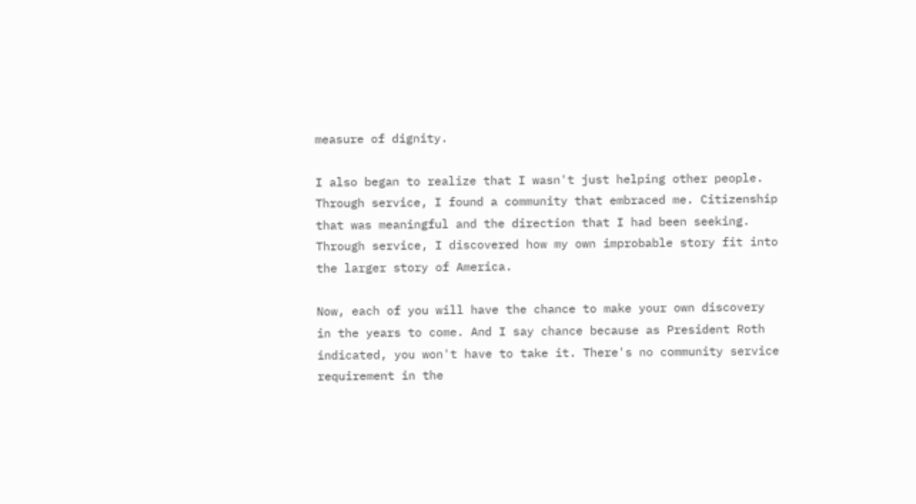measure of dignity.

I also began to realize that I wasn't just helping other people. Through service, I found a community that embraced me. Citizenship that was meaningful and the direction that I had been seeking. Through service, I discovered how my own improbable story fit into the larger story of America.

Now, each of you will have the chance to make your own discovery in the years to come. And I say chance because as President Roth indicated, you won't have to take it. There's no community service requirement in the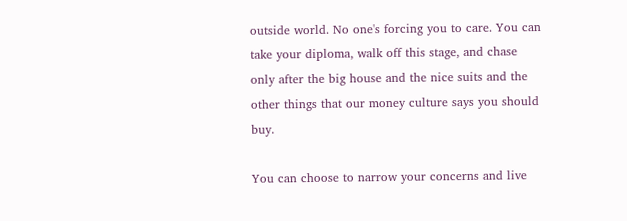outside world. No one's forcing you to care. You can take your diploma, walk off this stage, and chase only after the big house and the nice suits and the other things that our money culture says you should buy.

You can choose to narrow your concerns and live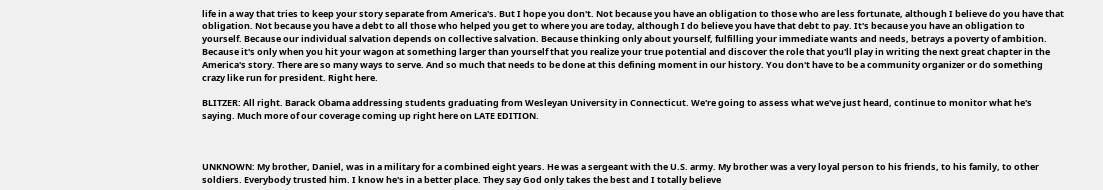life in a way that tries to keep your story separate from America's. But I hope you don't. Not because you have an obligation to those who are less fortunate, although I believe do you have that obligation. Not because you have a debt to all those who helped you get to where you are today, although I do believe you have that debt to pay. It's because you have an obligation to yourself. Because our individual salvation depends on collective salvation. Because thinking only about yourself, fulfilling your immediate wants and needs, betrays a poverty of ambition. Because it's only when you hit your wagon at something larger than yourself that you realize your true potential and discover the role that you'll play in writing the next great chapter in the America's story. There are so many ways to serve. And so much that needs to be done at this defining moment in our history. You don't have to be a community organizer or do something crazy like run for president. Right here.

BLITZER: All right. Barack Obama addressing students graduating from Wesleyan University in Connecticut. We're going to assess what we've just heard, continue to monitor what he's saying. Much more of our coverage coming up right here on LATE EDITION.



UNKNOWN: My brother, Daniel, was in a military for a combined eight years. He was a sergeant with the U.S. army. My brother was a very loyal person to his friends, to his family, to other soldiers. Everybody trusted him. I know he's in a better place. They say God only takes the best and I totally believe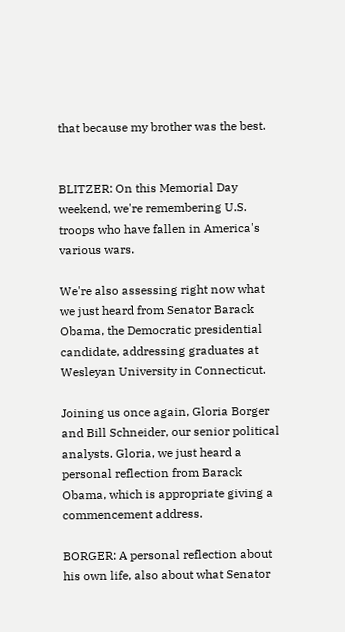that because my brother was the best.


BLITZER: On this Memorial Day weekend, we're remembering U.S. troops who have fallen in America's various wars.

We're also assessing right now what we just heard from Senator Barack Obama, the Democratic presidential candidate, addressing graduates at Wesleyan University in Connecticut.

Joining us once again, Gloria Borger and Bill Schneider, our senior political analysts. Gloria, we just heard a personal reflection from Barack Obama, which is appropriate giving a commencement address.

BORGER: A personal reflection about his own life, also about what Senator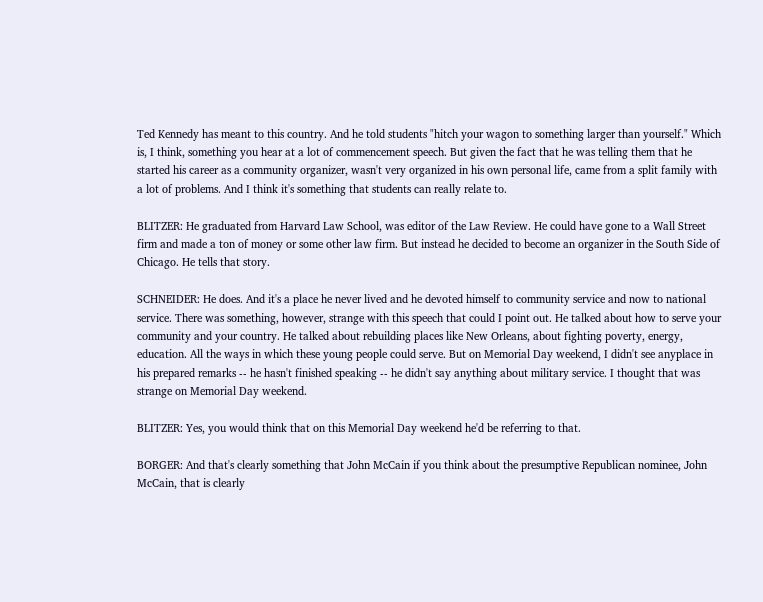Ted Kennedy has meant to this country. And he told students "hitch your wagon to something larger than yourself." Which is, I think, something you hear at a lot of commencement speech. But given the fact that he was telling them that he started his career as a community organizer, wasn't very organized in his own personal life, came from a split family with a lot of problems. And I think it's something that students can really relate to.

BLITZER: He graduated from Harvard Law School, was editor of the Law Review. He could have gone to a Wall Street firm and made a ton of money or some other law firm. But instead he decided to become an organizer in the South Side of Chicago. He tells that story.

SCHNEIDER: He does. And it's a place he never lived and he devoted himself to community service and now to national service. There was something, however, strange with this speech that could I point out. He talked about how to serve your community and your country. He talked about rebuilding places like New Orleans, about fighting poverty, energy, education. All the ways in which these young people could serve. But on Memorial Day weekend, I didn't see anyplace in his prepared remarks -- he hasn't finished speaking -- he didn't say anything about military service. I thought that was strange on Memorial Day weekend.

BLITZER: Yes, you would think that on this Memorial Day weekend he'd be referring to that.

BORGER: And that's clearly something that John McCain if you think about the presumptive Republican nominee, John McCain, that is clearly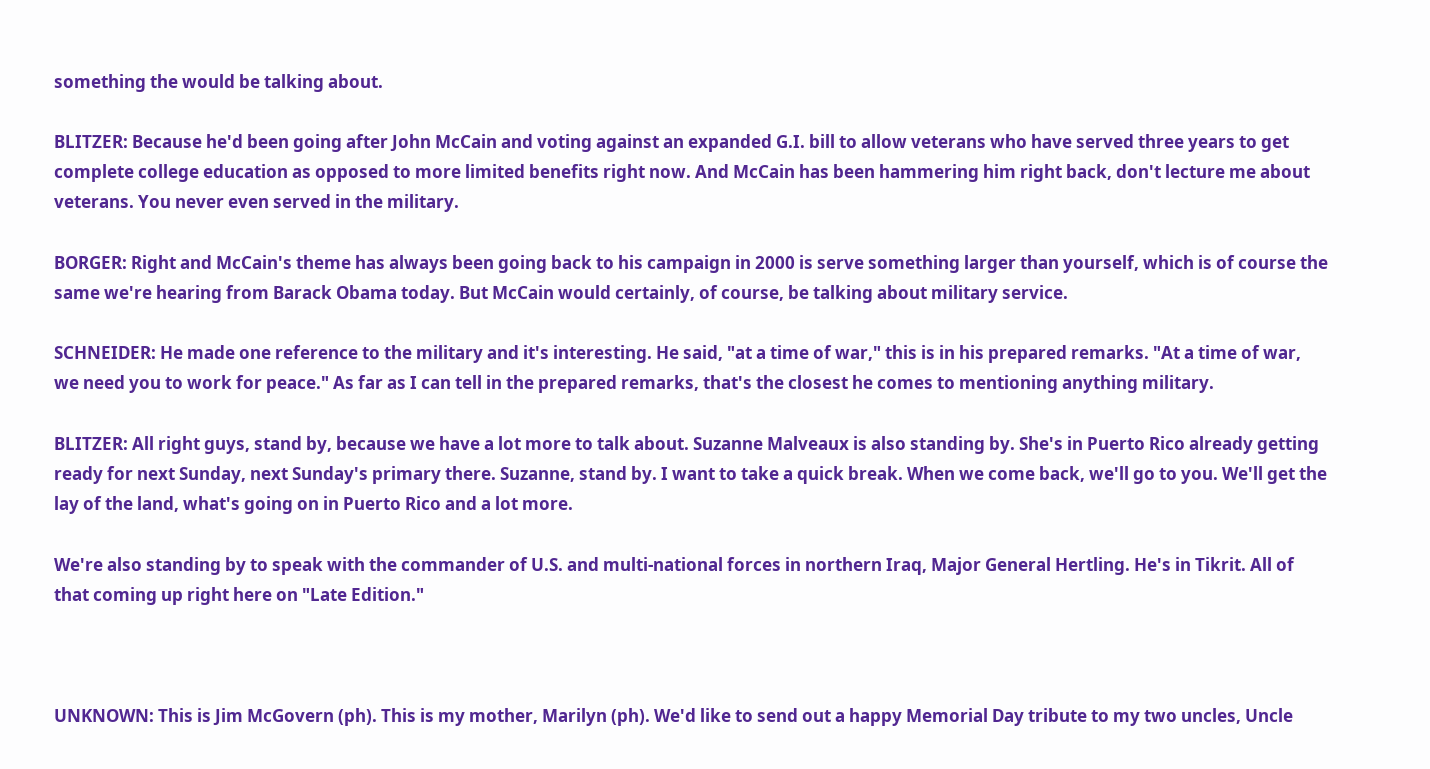something the would be talking about.

BLITZER: Because he'd been going after John McCain and voting against an expanded G.I. bill to allow veterans who have served three years to get complete college education as opposed to more limited benefits right now. And McCain has been hammering him right back, don't lecture me about veterans. You never even served in the military.

BORGER: Right and McCain's theme has always been going back to his campaign in 2000 is serve something larger than yourself, which is of course the same we're hearing from Barack Obama today. But McCain would certainly, of course, be talking about military service.

SCHNEIDER: He made one reference to the military and it's interesting. He said, "at a time of war," this is in his prepared remarks. "At a time of war, we need you to work for peace." As far as I can tell in the prepared remarks, that's the closest he comes to mentioning anything military.

BLITZER: All right guys, stand by, because we have a lot more to talk about. Suzanne Malveaux is also standing by. She's in Puerto Rico already getting ready for next Sunday, next Sunday's primary there. Suzanne, stand by. I want to take a quick break. When we come back, we'll go to you. We'll get the lay of the land, what's going on in Puerto Rico and a lot more.

We're also standing by to speak with the commander of U.S. and multi-national forces in northern Iraq, Major General Hertling. He's in Tikrit. All of that coming up right here on "Late Edition."



UNKNOWN: This is Jim McGovern (ph). This is my mother, Marilyn (ph). We'd like to send out a happy Memorial Day tribute to my two uncles, Uncle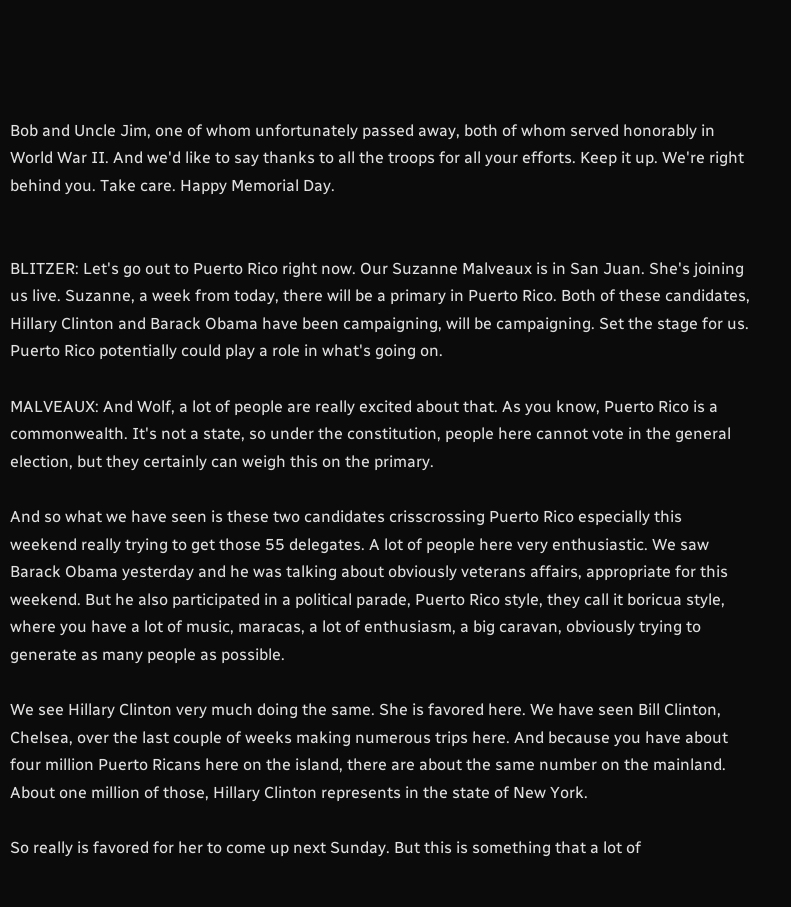Bob and Uncle Jim, one of whom unfortunately passed away, both of whom served honorably in World War II. And we'd like to say thanks to all the troops for all your efforts. Keep it up. We're right behind you. Take care. Happy Memorial Day.


BLITZER: Let's go out to Puerto Rico right now. Our Suzanne Malveaux is in San Juan. She's joining us live. Suzanne, a week from today, there will be a primary in Puerto Rico. Both of these candidates, Hillary Clinton and Barack Obama have been campaigning, will be campaigning. Set the stage for us. Puerto Rico potentially could play a role in what's going on.

MALVEAUX: And Wolf, a lot of people are really excited about that. As you know, Puerto Rico is a commonwealth. It's not a state, so under the constitution, people here cannot vote in the general election, but they certainly can weigh this on the primary.

And so what we have seen is these two candidates crisscrossing Puerto Rico especially this weekend really trying to get those 55 delegates. A lot of people here very enthusiastic. We saw Barack Obama yesterday and he was talking about obviously veterans affairs, appropriate for this weekend. But he also participated in a political parade, Puerto Rico style, they call it boricua style, where you have a lot of music, maracas, a lot of enthusiasm, a big caravan, obviously trying to generate as many people as possible.

We see Hillary Clinton very much doing the same. She is favored here. We have seen Bill Clinton, Chelsea, over the last couple of weeks making numerous trips here. And because you have about four million Puerto Ricans here on the island, there are about the same number on the mainland. About one million of those, Hillary Clinton represents in the state of New York.

So really is favored for her to come up next Sunday. But this is something that a lot of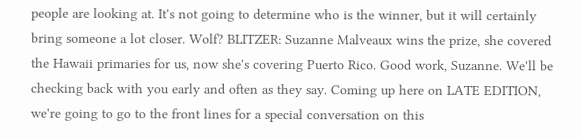people are looking at. It's not going to determine who is the winner, but it will certainly bring someone a lot closer. Wolf? BLITZER: Suzanne Malveaux wins the prize, she covered the Hawaii primaries for us, now she's covering Puerto Rico. Good work, Suzanne. We'll be checking back with you early and often as they say. Coming up here on LATE EDITION, we're going to go to the front lines for a special conversation on this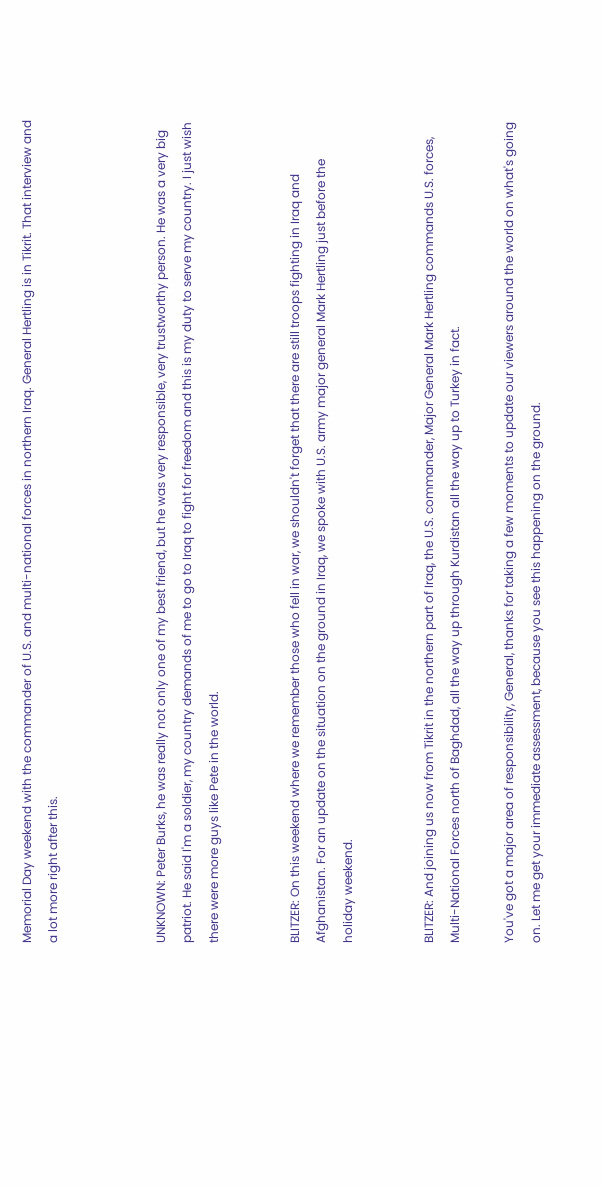Memorial Day weekend with the commander of U.S. and multi-national forces in northern Iraq. General Hertling is in Tikrit. That interview and a lot more right after this.



UNKNOWN: Peter Burks, he was really not only one of my best friend, but he was very responsible, very trustworthy person. He was a very big patriot. He said I'm a soldier, my country demands of me to go to Iraq to fight for freedom and this is my duty to serve my country. I just wish there were more guys like Pete in the world.


BLITZER: On this weekend where we remember those who fell in war, we shouldn't forget that there are still troops fighting in Iraq and Afghanistan. For an update on the situation on the ground in Iraq, we spoke with U.S. army major general Mark Hertling just before the holiday weekend.


BLITZER: And joining us now from Tikrit in the northern part of Iraq, the U.S. commander, Major General Mark Hertling commands U.S. forces, Multi-National Forces north of Baghdad, all the way up through Kurdistan all the way up to Turkey in fact.

You've got a major area of responsibility, General, thanks for taking a few moments to update our viewers around the world on what's going on. Let me get your immediate assessment, because you see this happening on the ground.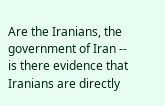Are the Iranians, the government of Iran -- is there evidence that Iranians are directly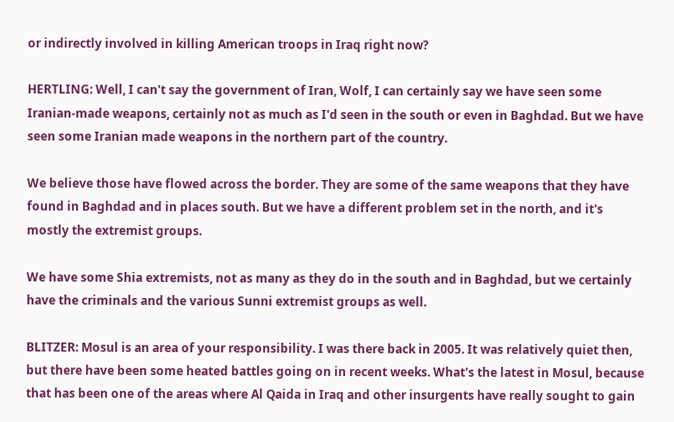or indirectly involved in killing American troops in Iraq right now?

HERTLING: Well, I can't say the government of Iran, Wolf, I can certainly say we have seen some Iranian-made weapons, certainly not as much as I'd seen in the south or even in Baghdad. But we have seen some Iranian made weapons in the northern part of the country.

We believe those have flowed across the border. They are some of the same weapons that they have found in Baghdad and in places south. But we have a different problem set in the north, and it's mostly the extremist groups.

We have some Shia extremists, not as many as they do in the south and in Baghdad, but we certainly have the criminals and the various Sunni extremist groups as well.

BLITZER: Mosul is an area of your responsibility. I was there back in 2005. It was relatively quiet then, but there have been some heated battles going on in recent weeks. What's the latest in Mosul, because that has been one of the areas where Al Qaida in Iraq and other insurgents have really sought to gain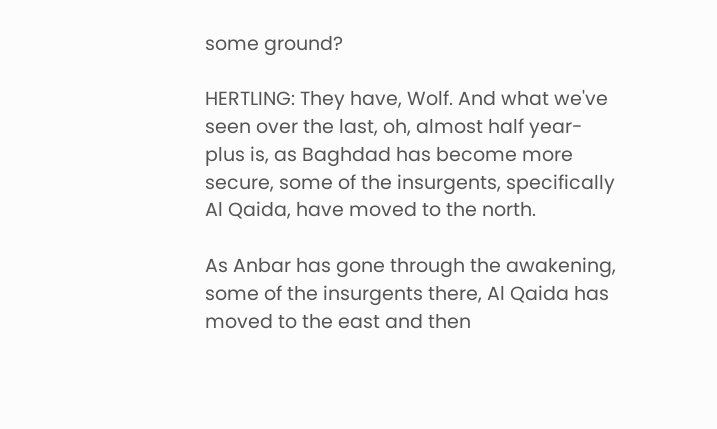some ground?

HERTLING: They have, Wolf. And what we've seen over the last, oh, almost half year-plus is, as Baghdad has become more secure, some of the insurgents, specifically Al Qaida, have moved to the north.

As Anbar has gone through the awakening, some of the insurgents there, Al Qaida has moved to the east and then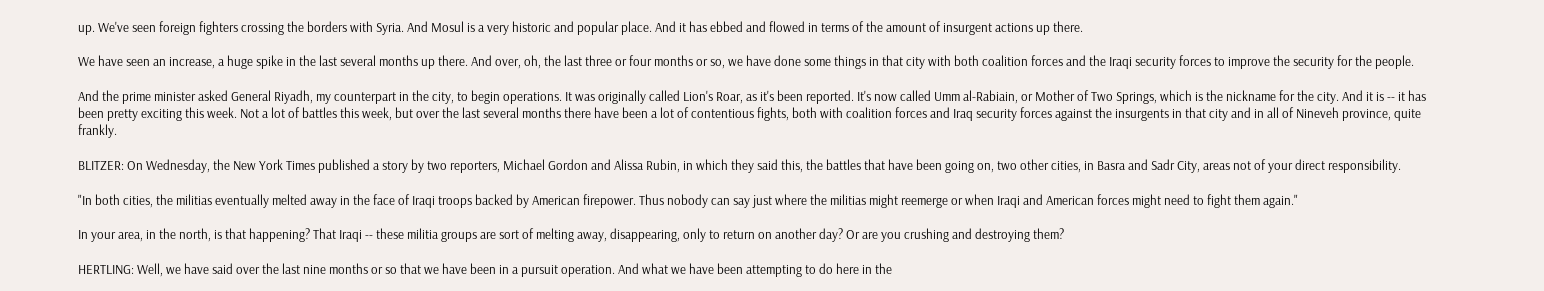up. We've seen foreign fighters crossing the borders with Syria. And Mosul is a very historic and popular place. And it has ebbed and flowed in terms of the amount of insurgent actions up there.

We have seen an increase, a huge spike in the last several months up there. And over, oh, the last three or four months or so, we have done some things in that city with both coalition forces and the Iraqi security forces to improve the security for the people.

And the prime minister asked General Riyadh, my counterpart in the city, to begin operations. It was originally called Lion's Roar, as it's been reported. It's now called Umm al-Rabiain, or Mother of Two Springs, which is the nickname for the city. And it is -- it has been pretty exciting this week. Not a lot of battles this week, but over the last several months there have been a lot of contentious fights, both with coalition forces and Iraq security forces against the insurgents in that city and in all of Nineveh province, quite frankly.

BLITZER: On Wednesday, the New York Times published a story by two reporters, Michael Gordon and Alissa Rubin, in which they said this, the battles that have been going on, two other cities, in Basra and Sadr City, areas not of your direct responsibility.

"In both cities, the militias eventually melted away in the face of Iraqi troops backed by American firepower. Thus nobody can say just where the militias might reemerge or when Iraqi and American forces might need to fight them again."

In your area, in the north, is that happening? That Iraqi -- these militia groups are sort of melting away, disappearing, only to return on another day? Or are you crushing and destroying them?

HERTLING: Well, we have said over the last nine months or so that we have been in a pursuit operation. And what we have been attempting to do here in the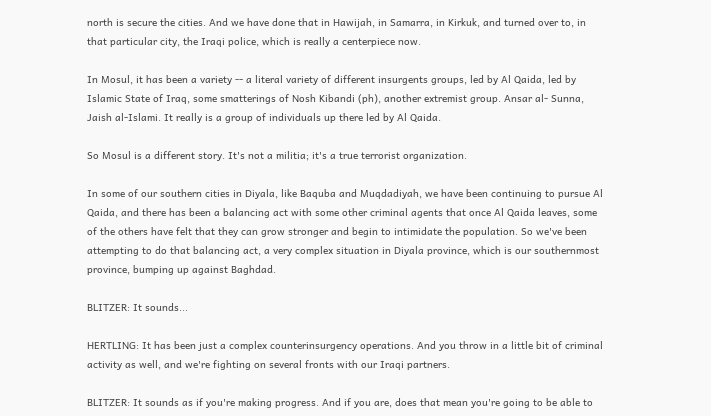north is secure the cities. And we have done that in Hawijah, in Samarra, in Kirkuk, and turned over to, in that particular city, the Iraqi police, which is really a centerpiece now.

In Mosul, it has been a variety -- a literal variety of different insurgents groups, led by Al Qaida, led by Islamic State of Iraq, some smatterings of Nosh Kibandi (ph), another extremist group. Ansar al- Sunna, Jaish al-Islami. It really is a group of individuals up there led by Al Qaida.

So Mosul is a different story. It's not a militia; it's a true terrorist organization.

In some of our southern cities in Diyala, like Baquba and Muqdadiyah, we have been continuing to pursue Al Qaida, and there has been a balancing act with some other criminal agents that once Al Qaida leaves, some of the others have felt that they can grow stronger and begin to intimidate the population. So we've been attempting to do that balancing act, a very complex situation in Diyala province, which is our southernmost province, bumping up against Baghdad.

BLITZER: It sounds...

HERTLING: It has been just a complex counterinsurgency operations. And you throw in a little bit of criminal activity as well, and we're fighting on several fronts with our Iraqi partners.

BLITZER: It sounds as if you're making progress. And if you are, does that mean you're going to be able to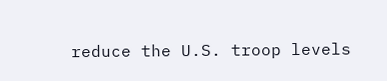reduce the U.S. troop levels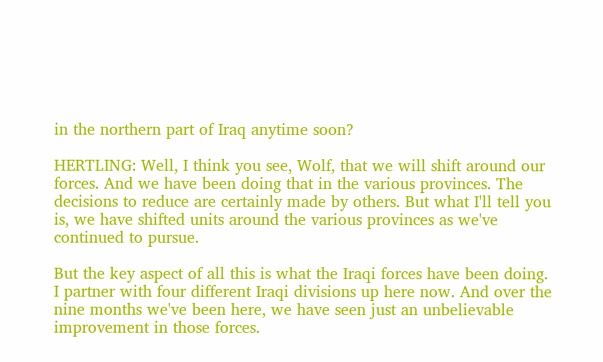in the northern part of Iraq anytime soon?

HERTLING: Well, I think you see, Wolf, that we will shift around our forces. And we have been doing that in the various provinces. The decisions to reduce are certainly made by others. But what I'll tell you is, we have shifted units around the various provinces as we've continued to pursue.

But the key aspect of all this is what the Iraqi forces have been doing. I partner with four different Iraqi divisions up here now. And over the nine months we've been here, we have seen just an unbelievable improvement in those forces.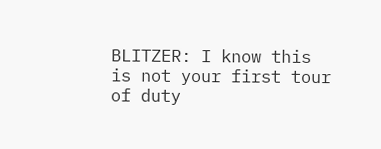BLITZER: I know this is not your first tour of duty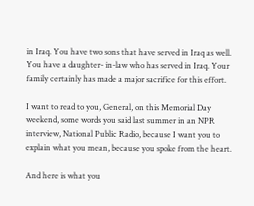in Iraq. You have two sons that have served in Iraq as well. You have a daughter- in-law who has served in Iraq. Your family certainly has made a major sacrifice for this effort.

I want to read to you, General, on this Memorial Day weekend, some words you said last summer in an NPR interview, National Public Radio, because I want you to explain what you mean, because you spoke from the heart.

And here is what you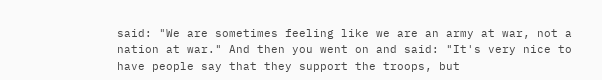said: "We are sometimes feeling like we are an army at war, not a nation at war." And then you went on and said: "It's very nice to have people say that they support the troops, but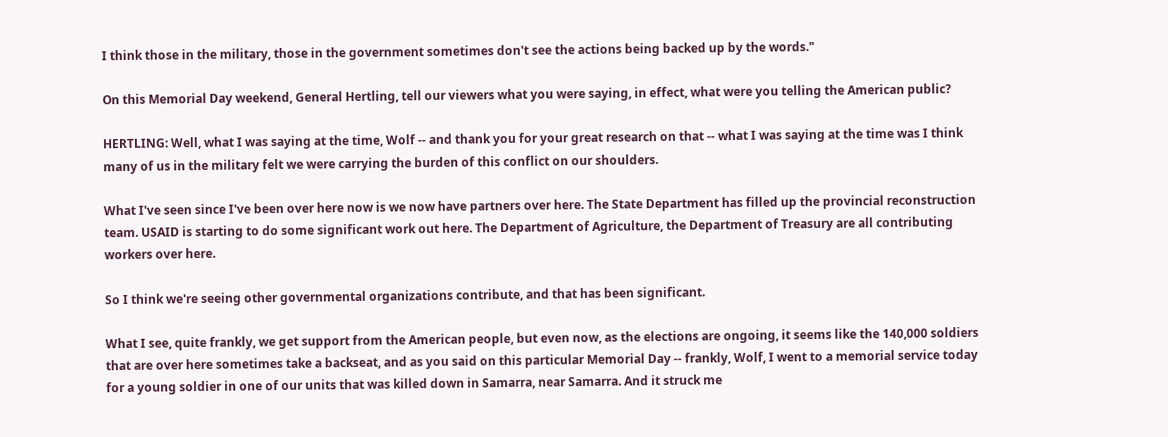I think those in the military, those in the government sometimes don't see the actions being backed up by the words."

On this Memorial Day weekend, General Hertling, tell our viewers what you were saying, in effect, what were you telling the American public?

HERTLING: Well, what I was saying at the time, Wolf -- and thank you for your great research on that -- what I was saying at the time was I think many of us in the military felt we were carrying the burden of this conflict on our shoulders.

What I've seen since I've been over here now is we now have partners over here. The State Department has filled up the provincial reconstruction team. USAID is starting to do some significant work out here. The Department of Agriculture, the Department of Treasury are all contributing workers over here.

So I think we're seeing other governmental organizations contribute, and that has been significant.

What I see, quite frankly, we get support from the American people, but even now, as the elections are ongoing, it seems like the 140,000 soldiers that are over here sometimes take a backseat, and as you said on this particular Memorial Day -- frankly, Wolf, I went to a memorial service today for a young soldier in one of our units that was killed down in Samarra, near Samarra. And it struck me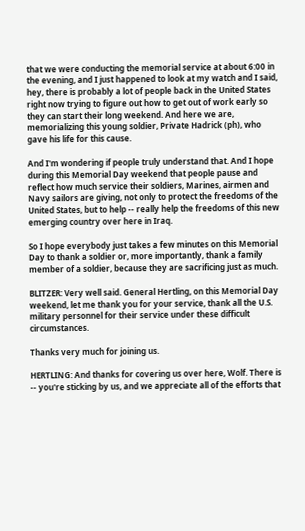that we were conducting the memorial service at about 6:00 in the evening, and I just happened to look at my watch and I said, hey, there is probably a lot of people back in the United States right now trying to figure out how to get out of work early so they can start their long weekend. And here we are, memorializing this young soldier, Private Hadrick (ph), who gave his life for this cause.

And I'm wondering if people truly understand that. And I hope during this Memorial Day weekend that people pause and reflect how much service their soldiers, Marines, airmen and Navy sailors are giving, not only to protect the freedoms of the United States, but to help -- really help the freedoms of this new emerging country over here in Iraq.

So I hope everybody just takes a few minutes on this Memorial Day to thank a soldier or, more importantly, thank a family member of a soldier, because they are sacrificing just as much.

BLITZER: Very well said. General Hertling, on this Memorial Day weekend, let me thank you for your service, thank all the U.S. military personnel for their service under these difficult circumstances.

Thanks very much for joining us.

HERTLING: And thanks for covering us over here, Wolf. There is -- you're sticking by us, and we appreciate all of the efforts that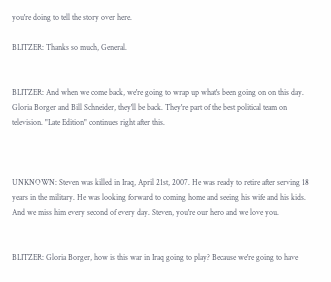you're doing to tell the story over here.

BLITZER: Thanks so much, General.


BLITZER: And when we come back, we're going to wrap up what's been going on on this day. Gloria Borger and Bill Schneider, they'll be back. They're part of the best political team on television. "Late Edition" continues right after this.



UNKNOWN: Steven was killed in Iraq, April 21st, 2007. He was ready to retire after serving 18 years in the military. He was looking forward to coming home and seeing his wife and his kids. And we miss him every second of every day. Steven, you're our hero and we love you.


BLITZER: Gloria Borger, how is this war in Iraq going to play? Because we're going to have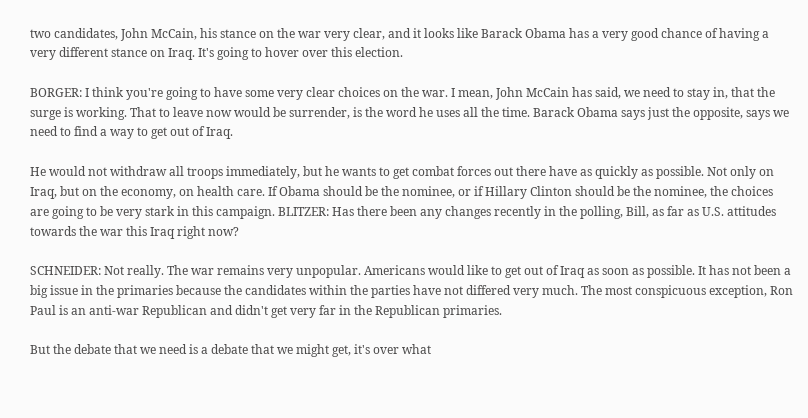two candidates, John McCain, his stance on the war very clear, and it looks like Barack Obama has a very good chance of having a very different stance on Iraq. It's going to hover over this election.

BORGER: I think you're going to have some very clear choices on the war. I mean, John McCain has said, we need to stay in, that the surge is working. That to leave now would be surrender, is the word he uses all the time. Barack Obama says just the opposite, says we need to find a way to get out of Iraq.

He would not withdraw all troops immediately, but he wants to get combat forces out there have as quickly as possible. Not only on Iraq, but on the economy, on health care. If Obama should be the nominee, or if Hillary Clinton should be the nominee, the choices are going to be very stark in this campaign. BLITZER: Has there been any changes recently in the polling, Bill, as far as U.S. attitudes towards the war this Iraq right now?

SCHNEIDER: Not really. The war remains very unpopular. Americans would like to get out of Iraq as soon as possible. It has not been a big issue in the primaries because the candidates within the parties have not differed very much. The most conspicuous exception, Ron Paul is an anti-war Republican and didn't get very far in the Republican primaries.

But the debate that we need is a debate that we might get, it's over what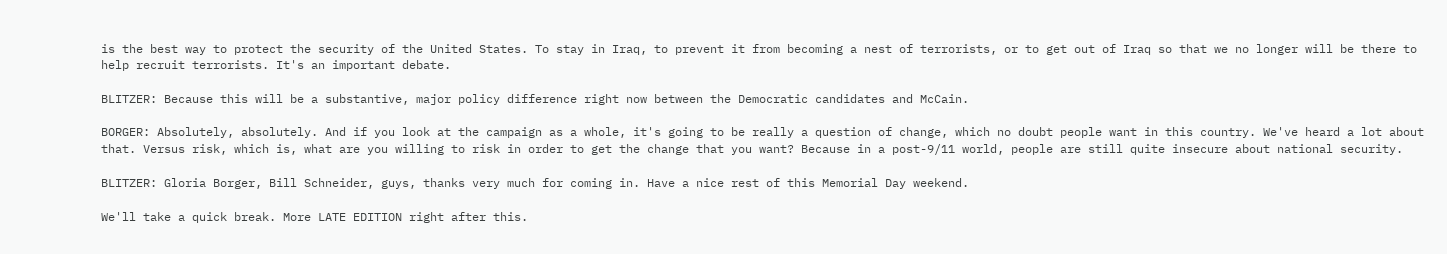is the best way to protect the security of the United States. To stay in Iraq, to prevent it from becoming a nest of terrorists, or to get out of Iraq so that we no longer will be there to help recruit terrorists. It's an important debate.

BLITZER: Because this will be a substantive, major policy difference right now between the Democratic candidates and McCain.

BORGER: Absolutely, absolutely. And if you look at the campaign as a whole, it's going to be really a question of change, which no doubt people want in this country. We've heard a lot about that. Versus risk, which is, what are you willing to risk in order to get the change that you want? Because in a post-9/11 world, people are still quite insecure about national security.

BLITZER: Gloria Borger, Bill Schneider, guys, thanks very much for coming in. Have a nice rest of this Memorial Day weekend.

We'll take a quick break. More LATE EDITION right after this.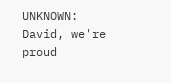UNKNOWN: David, we're proud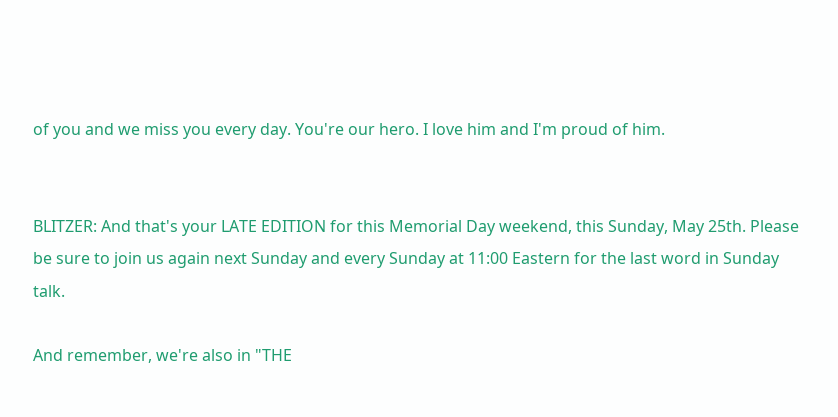of you and we miss you every day. You're our hero. I love him and I'm proud of him.


BLITZER: And that's your LATE EDITION for this Memorial Day weekend, this Sunday, May 25th. Please be sure to join us again next Sunday and every Sunday at 11:00 Eastern for the last word in Sunday talk.

And remember, we're also in "THE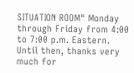SITUATION ROOM" Monday through Friday from 4:00 to 7:00 p.m. Eastern. Until then, thanks very much for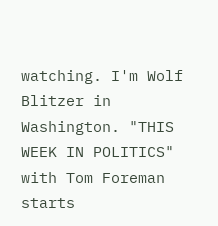watching. I'm Wolf Blitzer in Washington. "THIS WEEK IN POLITICS" with Tom Foreman starts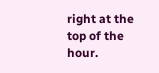right at the top of the hour.